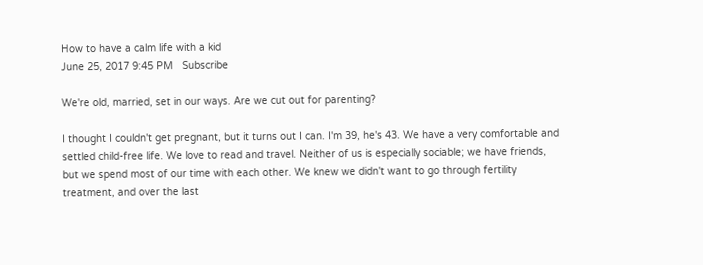How to have a calm life with a kid
June 25, 2017 9:45 PM   Subscribe

We're old, married, set in our ways. Are we cut out for parenting?

I thought I couldn't get pregnant, but it turns out I can. I'm 39, he's 43. We have a very comfortable and settled child-free life. We love to read and travel. Neither of us is especially sociable; we have friends, but we spend most of our time with each other. We knew we didn't want to go through fertility treatment, and over the last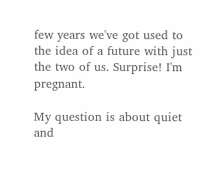few years we've got used to the idea of a future with just the two of us. Surprise! I'm pregnant.

My question is about quiet and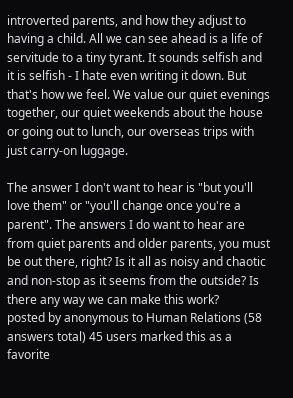introverted parents, and how they adjust to having a child. All we can see ahead is a life of servitude to a tiny tyrant. It sounds selfish and it is selfish - I hate even writing it down. But that's how we feel. We value our quiet evenings together, our quiet weekends about the house or going out to lunch, our overseas trips with just carry-on luggage.

The answer I don't want to hear is "but you'll love them" or "you'll change once you're a parent". The answers I do want to hear are from quiet parents and older parents, you must be out there, right? Is it all as noisy and chaotic and non-stop as it seems from the outside? Is there any way we can make this work?
posted by anonymous to Human Relations (58 answers total) 45 users marked this as a favorite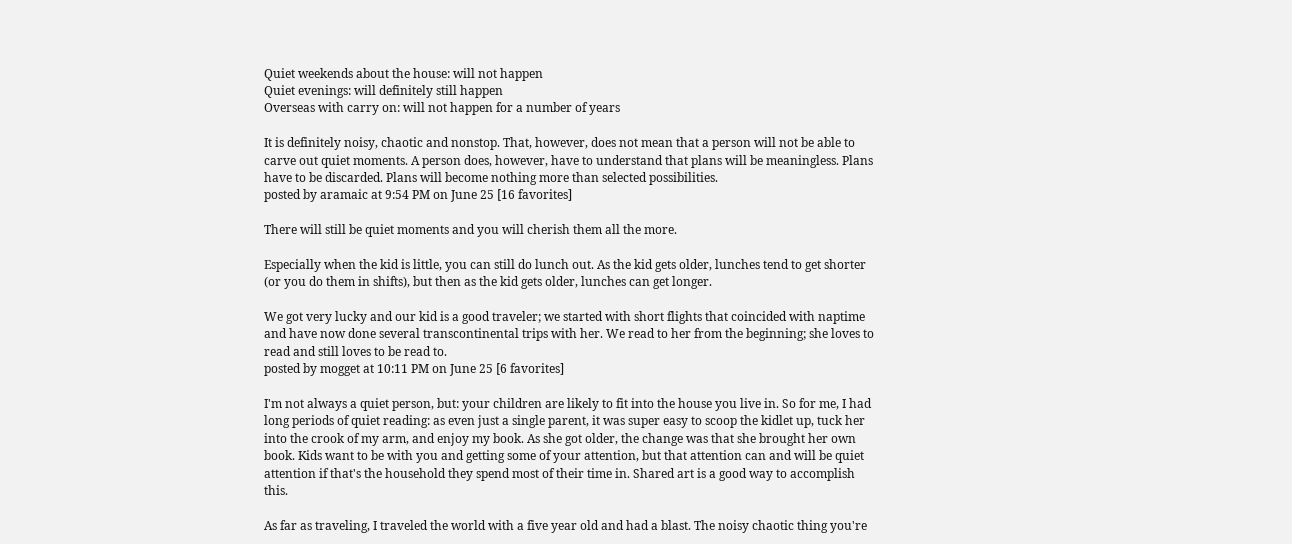Quiet weekends about the house: will not happen
Quiet evenings: will definitely still happen
Overseas with carry on: will not happen for a number of years

It is definitely noisy, chaotic and nonstop. That, however, does not mean that a person will not be able to carve out quiet moments. A person does, however, have to understand that plans will be meaningless. Plans have to be discarded. Plans will become nothing more than selected possibilities.
posted by aramaic at 9:54 PM on June 25 [16 favorites]

There will still be quiet moments and you will cherish them all the more.

Especially when the kid is little, you can still do lunch out. As the kid gets older, lunches tend to get shorter (or you do them in shifts), but then as the kid gets older, lunches can get longer.

We got very lucky and our kid is a good traveler; we started with short flights that coincided with naptime and have now done several transcontinental trips with her. We read to her from the beginning; she loves to read and still loves to be read to.
posted by mogget at 10:11 PM on June 25 [6 favorites]

I'm not always a quiet person, but: your children are likely to fit into the house you live in. So for me, I had long periods of quiet reading: as even just a single parent, it was super easy to scoop the kidlet up, tuck her into the crook of my arm, and enjoy my book. As she got older, the change was that she brought her own book. Kids want to be with you and getting some of your attention, but that attention can and will be quiet attention if that's the household they spend most of their time in. Shared art is a good way to accomplish this.

As far as traveling, I traveled the world with a five year old and had a blast. The noisy chaotic thing you're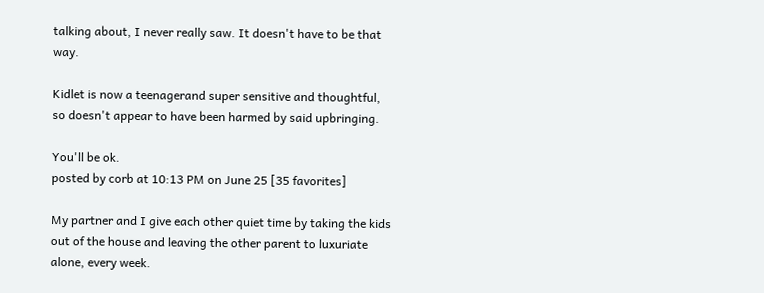talking about, I never really saw. It doesn't have to be that way.

Kidlet is now a teenagerand super sensitive and thoughtful, so doesn't appear to have been harmed by said upbringing.

You'll be ok.
posted by corb at 10:13 PM on June 25 [35 favorites]

My partner and I give each other quiet time by taking the kids out of the house and leaving the other parent to luxuriate alone, every week.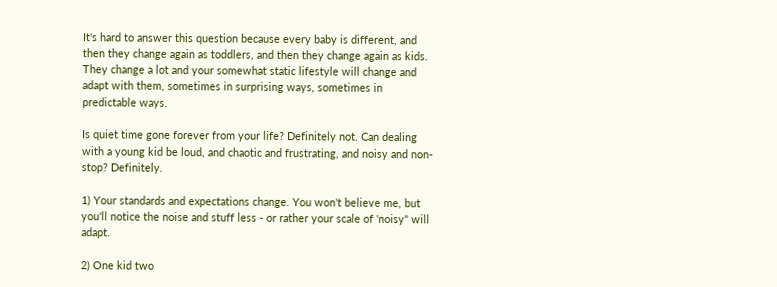It's hard to answer this question because every baby is different, and then they change again as toddlers, and then they change again as kids. They change a lot and your somewhat static lifestyle will change and adapt with them, sometimes in surprising ways, sometimes in predictable ways.

Is quiet time gone forever from your life? Definitely not. Can dealing with a young kid be loud, and chaotic and frustrating, and noisy and non-stop? Definitely.

1) Your standards and expectations change. You won't believe me, but you'll notice the noise and stuff less - or rather your scale of 'noisy" will adapt.

2) One kid two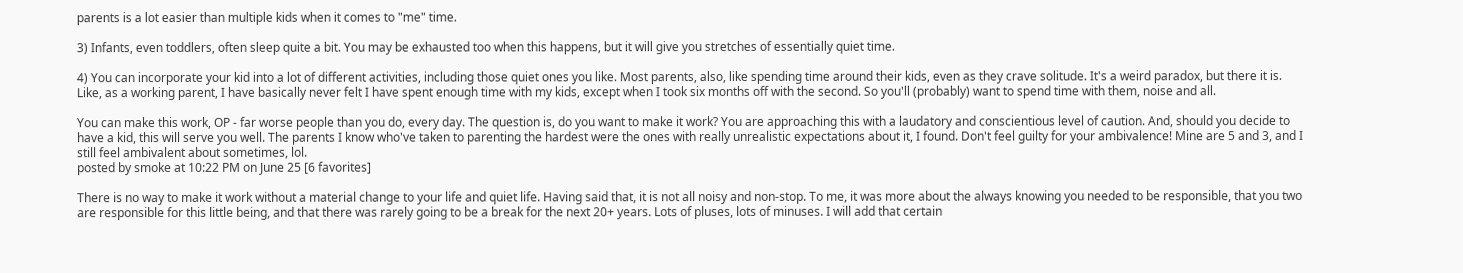parents is a lot easier than multiple kids when it comes to "me" time.

3) Infants, even toddlers, often sleep quite a bit. You may be exhausted too when this happens, but it will give you stretches of essentially quiet time.

4) You can incorporate your kid into a lot of different activities, including those quiet ones you like. Most parents, also, like spending time around their kids, even as they crave solitude. It's a weird paradox, but there it is. Like, as a working parent, I have basically never felt I have spent enough time with my kids, except when I took six months off with the second. So you'll (probably) want to spend time with them, noise and all.

You can make this work, OP - far worse people than you do, every day. The question is, do you want to make it work? You are approaching this with a laudatory and conscientious level of caution. And, should you decide to have a kid, this will serve you well. The parents I know who've taken to parenting the hardest were the ones with really unrealistic expectations about it, I found. Don't feel guilty for your ambivalence! Mine are 5 and 3, and I still feel ambivalent about sometimes, lol.
posted by smoke at 10:22 PM on June 25 [6 favorites]

There is no way to make it work without a material change to your life and quiet life. Having said that, it is not all noisy and non-stop. To me, it was more about the always knowing you needed to be responsible, that you two are responsible for this little being, and that there was rarely going to be a break for the next 20+ years. Lots of pluses, lots of minuses. I will add that certain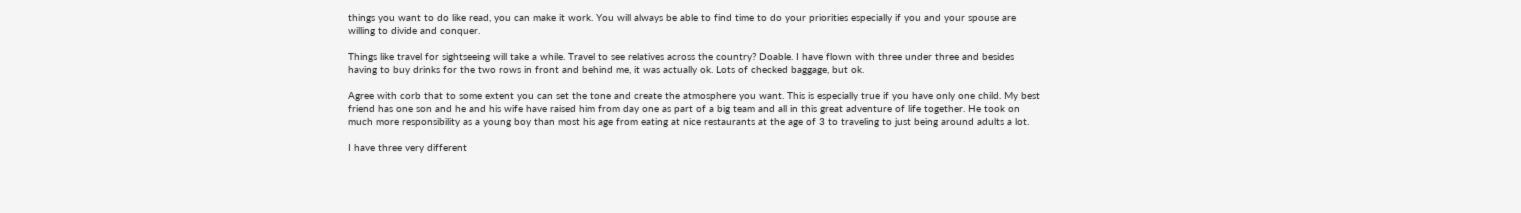things you want to do like read, you can make it work. You will always be able to find time to do your priorities especially if you and your spouse are willing to divide and conquer.

Things like travel for sightseeing will take a while. Travel to see relatives across the country? Doable. I have flown with three under three and besides having to buy drinks for the two rows in front and behind me, it was actually ok. Lots of checked baggage, but ok.

Agree with corb that to some extent you can set the tone and create the atmosphere you want. This is especially true if you have only one child. My best friend has one son and he and his wife have raised him from day one as part of a big team and all in this great adventure of life together. He took on much more responsibility as a young boy than most his age from eating at nice restaurants at the age of 3 to traveling to just being around adults a lot.

I have three very different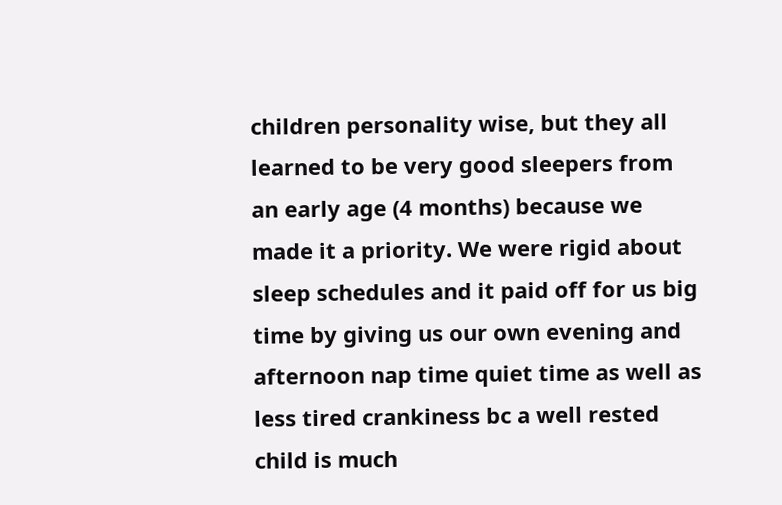children personality wise, but they all learned to be very good sleepers from an early age (4 months) because we made it a priority. We were rigid about sleep schedules and it paid off for us big time by giving us our own evening and afternoon nap time quiet time as well as less tired crankiness bc a well rested child is much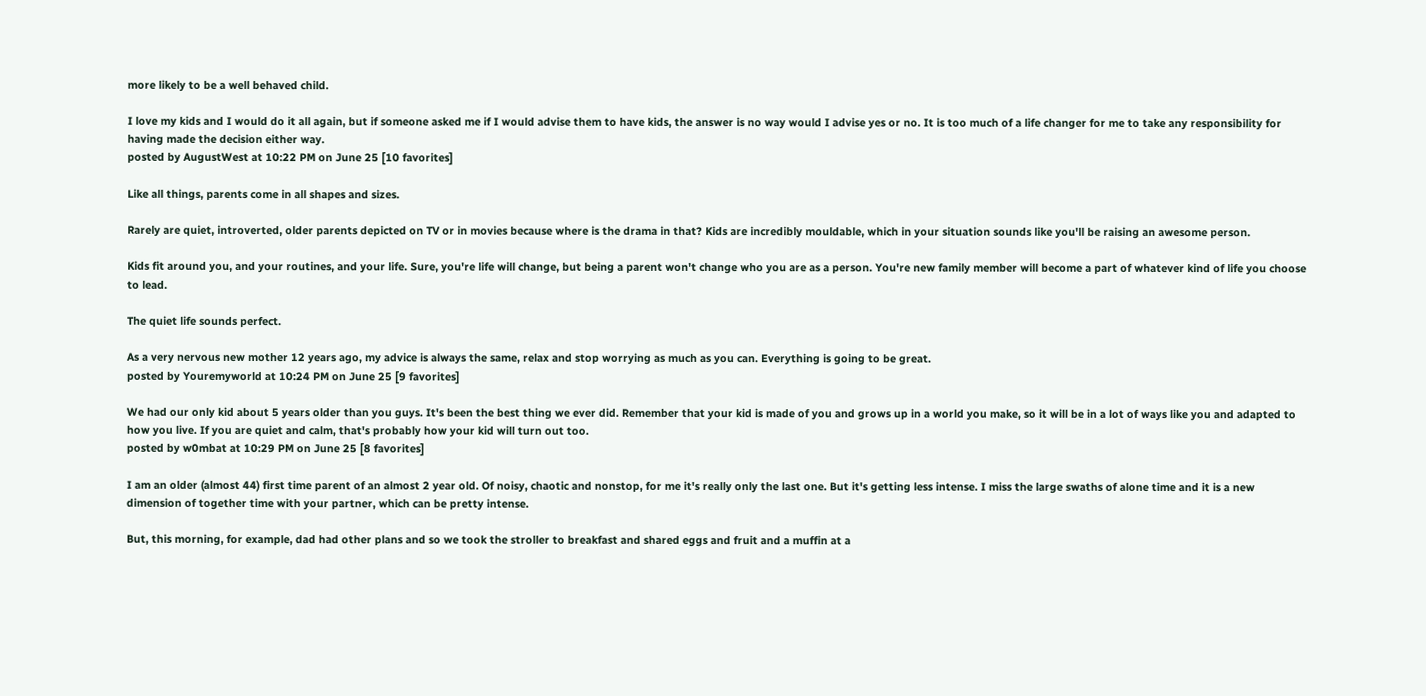more likely to be a well behaved child.

I love my kids and I would do it all again, but if someone asked me if I would advise them to have kids, the answer is no way would I advise yes or no. It is too much of a life changer for me to take any responsibility for having made the decision either way.
posted by AugustWest at 10:22 PM on June 25 [10 favorites]

Like all things, parents come in all shapes and sizes.

Rarely are quiet, introverted, older parents depicted on TV or in movies because where is the drama in that? Kids are incredibly mouldable, which in your situation sounds like you'll be raising an awesome person.

Kids fit around you, and your routines, and your life. Sure, you're life will change, but being a parent won't change who you are as a person. You're new family member will become a part of whatever kind of life you choose to lead.

The quiet life sounds perfect.

As a very nervous new mother 12 years ago, my advice is always the same, relax and stop worrying as much as you can. Everything is going to be great.
posted by Youremyworld at 10:24 PM on June 25 [9 favorites]

We had our only kid about 5 years older than you guys. It's been the best thing we ever did. Remember that your kid is made of you and grows up in a world you make, so it will be in a lot of ways like you and adapted to how you live. If you are quiet and calm, that's probably how your kid will turn out too.
posted by w0mbat at 10:29 PM on June 25 [8 favorites]

I am an older (almost 44) first time parent of an almost 2 year old. Of noisy, chaotic and nonstop, for me it's really only the last one. But it's getting less intense. I miss the large swaths of alone time and it is a new dimension of together time with your partner, which can be pretty intense.

But, this morning, for example, dad had other plans and so we took the stroller to breakfast and shared eggs and fruit and a muffin at a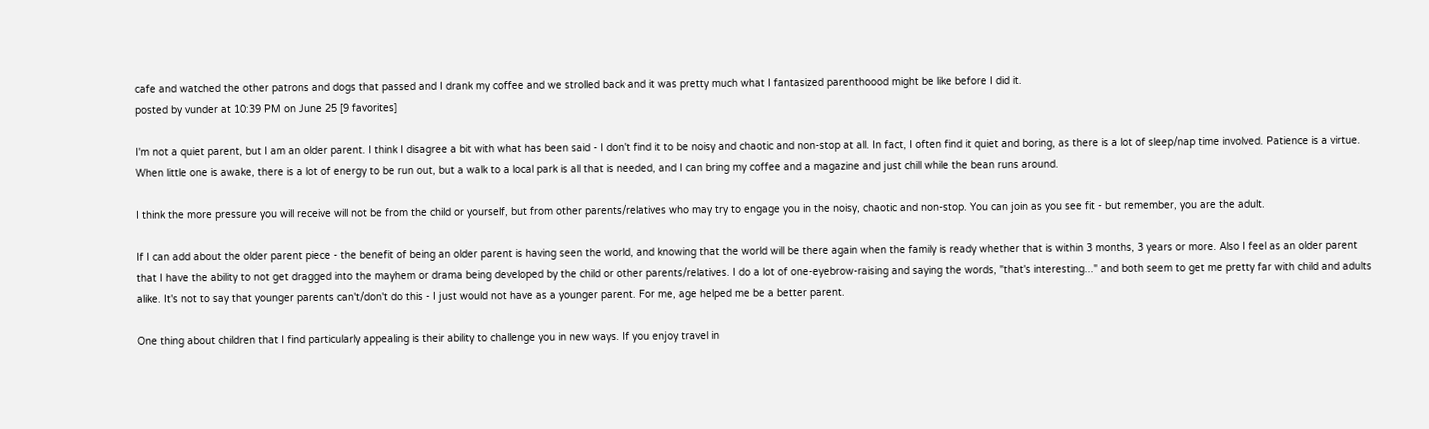cafe and watched the other patrons and dogs that passed and I drank my coffee and we strolled back and it was pretty much what I fantasized parenthoood might be like before I did it.
posted by vunder at 10:39 PM on June 25 [9 favorites]

I'm not a quiet parent, but I am an older parent. I think I disagree a bit with what has been said - I don't find it to be noisy and chaotic and non-stop at all. In fact, I often find it quiet and boring, as there is a lot of sleep/nap time involved. Patience is a virtue. When little one is awake, there is a lot of energy to be run out, but a walk to a local park is all that is needed, and I can bring my coffee and a magazine and just chill while the bean runs around.

I think the more pressure you will receive will not be from the child or yourself, but from other parents/relatives who may try to engage you in the noisy, chaotic and non-stop. You can join as you see fit - but remember, you are the adult.

If I can add about the older parent piece - the benefit of being an older parent is having seen the world, and knowing that the world will be there again when the family is ready whether that is within 3 months, 3 years or more. Also I feel as an older parent that I have the ability to not get dragged into the mayhem or drama being developed by the child or other parents/relatives. I do a lot of one-eyebrow-raising and saying the words, "that's interesting..." and both seem to get me pretty far with child and adults alike. It's not to say that younger parents can't/don't do this - I just would not have as a younger parent. For me, age helped me be a better parent.

One thing about children that I find particularly appealing is their ability to challenge you in new ways. If you enjoy travel in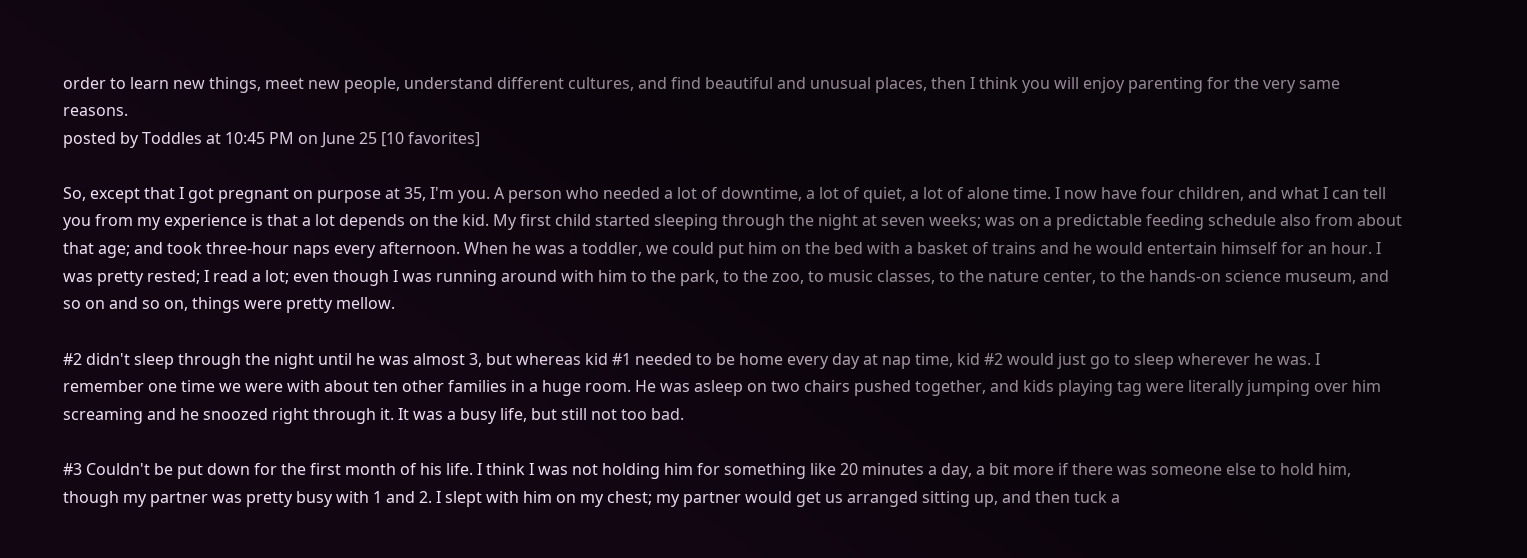order to learn new things, meet new people, understand different cultures, and find beautiful and unusual places, then I think you will enjoy parenting for the very same reasons.
posted by Toddles at 10:45 PM on June 25 [10 favorites]

So, except that I got pregnant on purpose at 35, I'm you. A person who needed a lot of downtime, a lot of quiet, a lot of alone time. I now have four children, and what I can tell you from my experience is that a lot depends on the kid. My first child started sleeping through the night at seven weeks; was on a predictable feeding schedule also from about that age; and took three-hour naps every afternoon. When he was a toddler, we could put him on the bed with a basket of trains and he would entertain himself for an hour. I was pretty rested; I read a lot; even though I was running around with him to the park, to the zoo, to music classes, to the nature center, to the hands-on science museum, and so on and so on, things were pretty mellow.

#2 didn't sleep through the night until he was almost 3, but whereas kid #1 needed to be home every day at nap time, kid #2 would just go to sleep wherever he was. I remember one time we were with about ten other families in a huge room. He was asleep on two chairs pushed together, and kids playing tag were literally jumping over him screaming and he snoozed right through it. It was a busy life, but still not too bad.

#3 Couldn't be put down for the first month of his life. I think I was not holding him for something like 20 minutes a day, a bit more if there was someone else to hold him, though my partner was pretty busy with 1 and 2. I slept with him on my chest; my partner would get us arranged sitting up, and then tuck a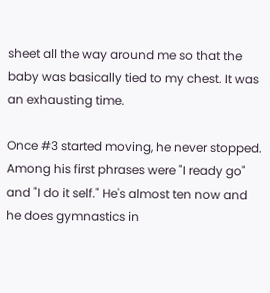sheet all the way around me so that the baby was basically tied to my chest. It was an exhausting time.

Once #3 started moving, he never stopped. Among his first phrases were "I ready go" and "I do it self." He's almost ten now and he does gymnastics in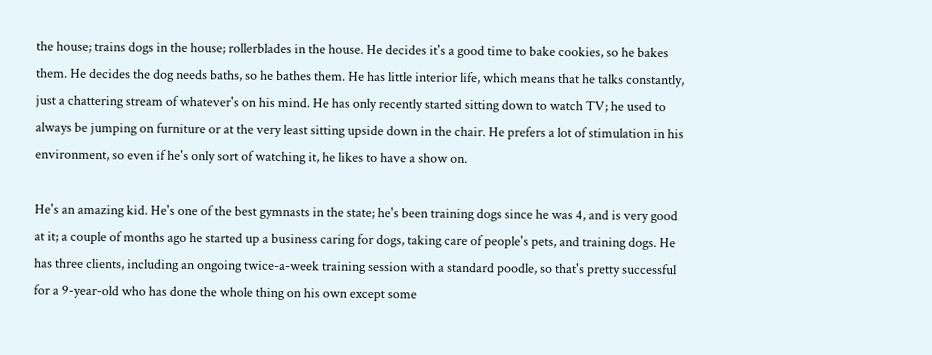the house; trains dogs in the house; rollerblades in the house. He decides it's a good time to bake cookies, so he bakes them. He decides the dog needs baths, so he bathes them. He has little interior life, which means that he talks constantly, just a chattering stream of whatever's on his mind. He has only recently started sitting down to watch TV; he used to always be jumping on furniture or at the very least sitting upside down in the chair. He prefers a lot of stimulation in his environment, so even if he's only sort of watching it, he likes to have a show on.

He's an amazing kid. He's one of the best gymnasts in the state; he's been training dogs since he was 4, and is very good at it; a couple of months ago he started up a business caring for dogs, taking care of people's pets, and training dogs. He has three clients, including an ongoing twice-a-week training session with a standard poodle, so that's pretty successful for a 9-year-old who has done the whole thing on his own except some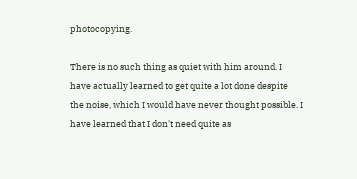photocopying.

There is no such thing as quiet with him around. I have actually learned to get quite a lot done despite the noise, which I would have never thought possible. I have learned that I don't need quite as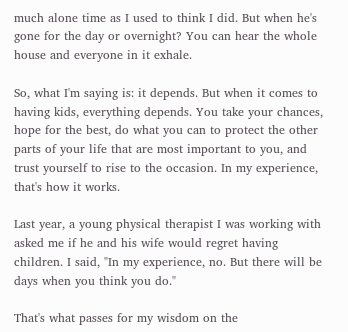much alone time as I used to think I did. But when he's gone for the day or overnight? You can hear the whole house and everyone in it exhale.

So, what I'm saying is: it depends. But when it comes to having kids, everything depends. You take your chances, hope for the best, do what you can to protect the other parts of your life that are most important to you, and trust yourself to rise to the occasion. In my experience, that's how it works.

Last year, a young physical therapist I was working with asked me if he and his wife would regret having children. I said, "In my experience, no. But there will be days when you think you do."

That's what passes for my wisdom on the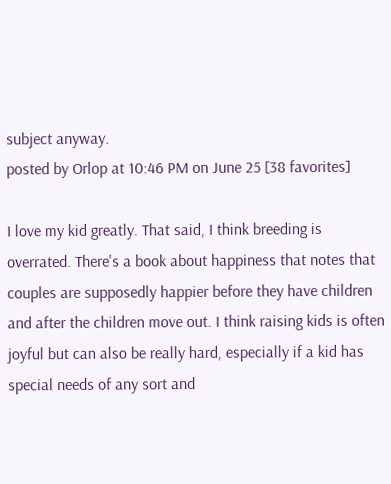subject anyway.
posted by Orlop at 10:46 PM on June 25 [38 favorites]

I love my kid greatly. That said, I think breeding is overrated. There's a book about happiness that notes that couples are supposedly happier before they have children and after the children move out. I think raising kids is often joyful but can also be really hard, especially if a kid has special needs of any sort and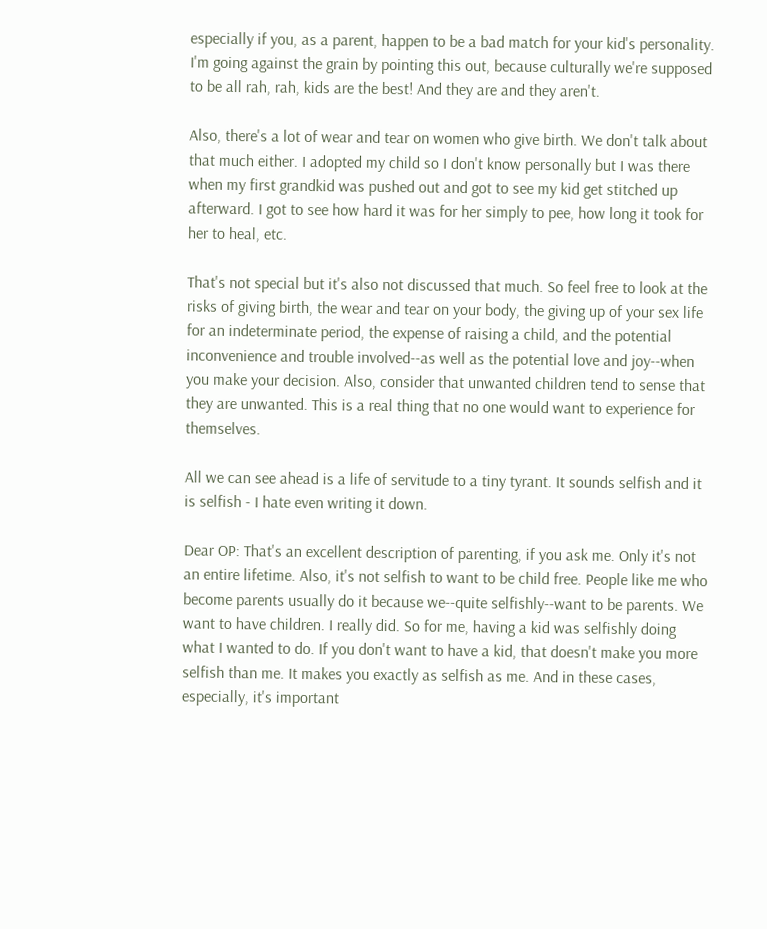especially if you, as a parent, happen to be a bad match for your kid's personality. I'm going against the grain by pointing this out, because culturally we're supposed to be all rah, rah, kids are the best! And they are and they aren't.

Also, there's a lot of wear and tear on women who give birth. We don't talk about that much either. I adopted my child so I don't know personally but I was there when my first grandkid was pushed out and got to see my kid get stitched up afterward. I got to see how hard it was for her simply to pee, how long it took for her to heal, etc.

That's not special but it's also not discussed that much. So feel free to look at the risks of giving birth, the wear and tear on your body, the giving up of your sex life for an indeterminate period, the expense of raising a child, and the potential inconvenience and trouble involved--as well as the potential love and joy--when you make your decision. Also, consider that unwanted children tend to sense that they are unwanted. This is a real thing that no one would want to experience for themselves.

All we can see ahead is a life of servitude to a tiny tyrant. It sounds selfish and it is selfish - I hate even writing it down.

Dear OP: That's an excellent description of parenting, if you ask me. Only it's not an entire lifetime. Also, it's not selfish to want to be child free. People like me who become parents usually do it because we--quite selfishly--want to be parents. We want to have children. I really did. So for me, having a kid was selfishly doing what I wanted to do. If you don't want to have a kid, that doesn't make you more selfish than me. It makes you exactly as selfish as me. And in these cases, especially, it's important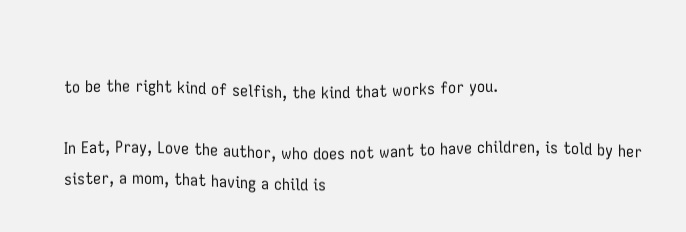to be the right kind of selfish, the kind that works for you.

In Eat, Pray, Love the author, who does not want to have children, is told by her sister, a mom, that having a child is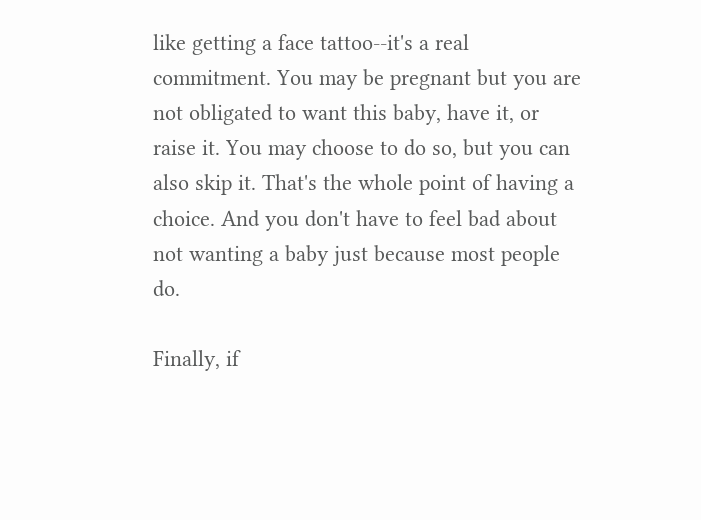like getting a face tattoo--it's a real commitment. You may be pregnant but you are not obligated to want this baby, have it, or raise it. You may choose to do so, but you can also skip it. That's the whole point of having a choice. And you don't have to feel bad about not wanting a baby just because most people do.

Finally, if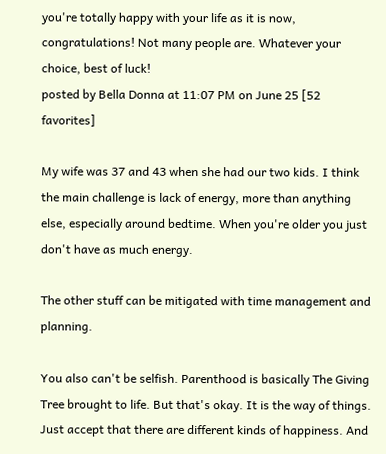you're totally happy with your life as it is now, congratulations! Not many people are. Whatever your choice, best of luck!
posted by Bella Donna at 11:07 PM on June 25 [52 favorites]

My wife was 37 and 43 when she had our two kids. I think the main challenge is lack of energy, more than anything else, especially around bedtime. When you're older you just don't have as much energy.

The other stuff can be mitigated with time management and planning.

You also can't be selfish. Parenthood is basically The Giving Tree brought to life. But that's okay. It is the way of things. Just accept that there are different kinds of happiness. And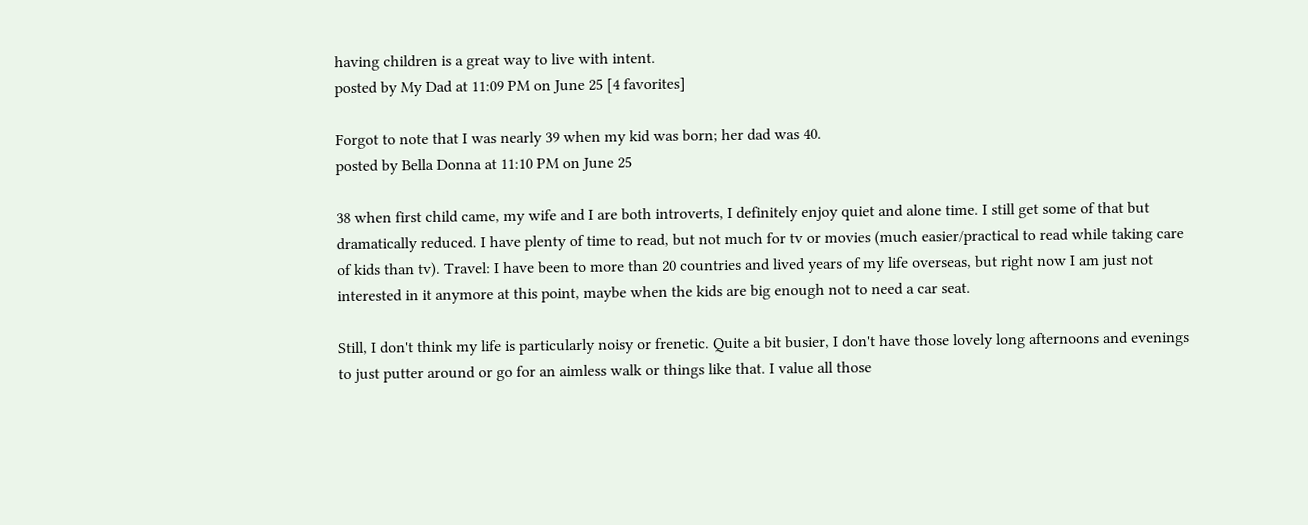having children is a great way to live with intent.
posted by My Dad at 11:09 PM on June 25 [4 favorites]

Forgot to note that I was nearly 39 when my kid was born; her dad was 40.
posted by Bella Donna at 11:10 PM on June 25

38 when first child came, my wife and I are both introverts, I definitely enjoy quiet and alone time. I still get some of that but dramatically reduced. I have plenty of time to read, but not much for tv or movies (much easier/practical to read while taking care of kids than tv). Travel: I have been to more than 20 countries and lived years of my life overseas, but right now I am just not interested in it anymore at this point, maybe when the kids are big enough not to need a car seat.

Still, I don't think my life is particularly noisy or frenetic. Quite a bit busier, I don't have those lovely long afternoons and evenings to just putter around or go for an aimless walk or things like that. I value all those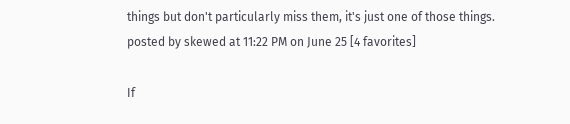things but don't particularly miss them, it's just one of those things.
posted by skewed at 11:22 PM on June 25 [4 favorites]

If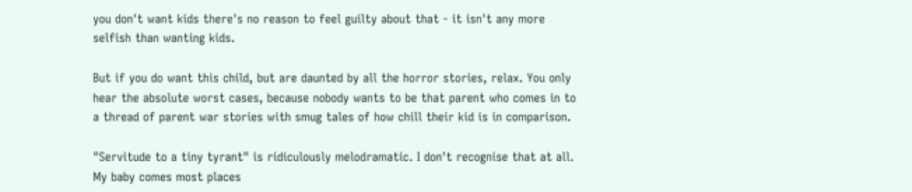you don't want kids there's no reason to feel guilty about that - it isn't any more selfish than wanting kids.

But if you do want this child, but are daunted by all the horror stories, relax. You only hear the absolute worst cases, because nobody wants to be that parent who comes in to a thread of parent war stories with smug tales of how chill their kid is in comparison.

"Servitude to a tiny tyrant" is ridiculously melodramatic. I don't recognise that at all. My baby comes most places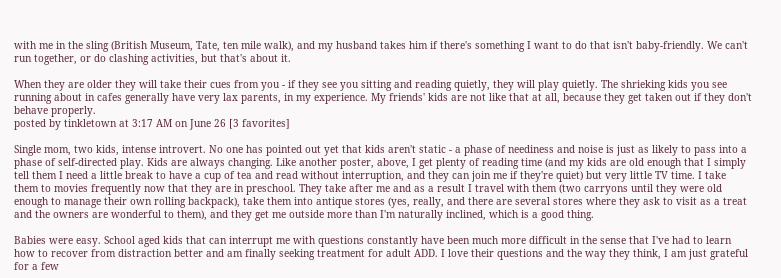with me in the sling (British Museum, Tate, ten mile walk), and my husband takes him if there's something I want to do that isn't baby-friendly. We can't run together, or do clashing activities, but that's about it.

When they are older they will take their cues from you - if they see you sitting and reading quietly, they will play quietly. The shrieking kids you see running about in cafes generally have very lax parents, in my experience. My friends' kids are not like that at all, because they get taken out if they don't behave properly.
posted by tinkletown at 3:17 AM on June 26 [3 favorites]

Single mom, two kids, intense introvert. No one has pointed out yet that kids aren't static - a phase of neediness and noise is just as likely to pass into a phase of self-directed play. Kids are always changing. Like another poster, above, I get plenty of reading time (and my kids are old enough that I simply tell them I need a little break to have a cup of tea and read without interruption, and they can join me if they're quiet) but very little TV time. I take them to movies frequently now that they are in preschool. They take after me and as a result I travel with them (two carryons until they were old enough to manage their own rolling backpack), take them into antique stores (yes, really, and there are several stores where they ask to visit as a treat and the owners are wonderful to them), and they get me outside more than I'm naturally inclined, which is a good thing.

Babies were easy. School aged kids that can interrupt me with questions constantly have been much more difficult in the sense that I've had to learn how to recover from distraction better and am finally seeking treatment for adult ADD. I love their questions and the way they think, I am just grateful for a few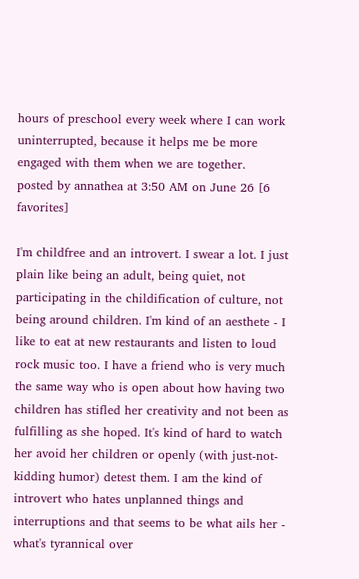hours of preschool every week where I can work uninterrupted, because it helps me be more engaged with them when we are together.
posted by annathea at 3:50 AM on June 26 [6 favorites]

I'm childfree and an introvert. I swear a lot. I just plain like being an adult, being quiet, not participating in the childification of culture, not being around children. I'm kind of an aesthete - I like to eat at new restaurants and listen to loud rock music too. I have a friend who is very much the same way who is open about how having two children has stifled her creativity and not been as fulfilling as she hoped. It's kind of hard to watch her avoid her children or openly (with just-not-kidding humor) detest them. I am the kind of introvert who hates unplanned things and interruptions and that seems to be what ails her - what's tyrannical over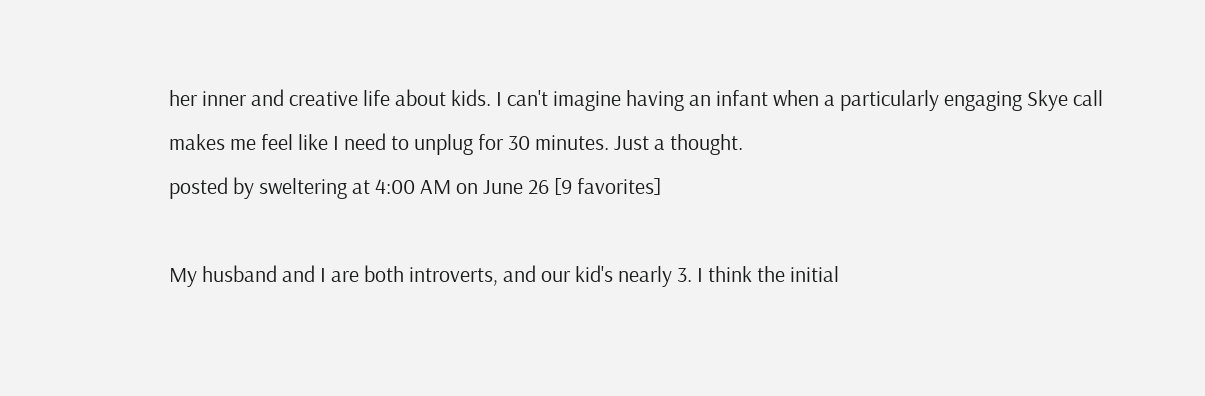her inner and creative life about kids. I can't imagine having an infant when a particularly engaging Skye call makes me feel like I need to unplug for 30 minutes. Just a thought.
posted by sweltering at 4:00 AM on June 26 [9 favorites]

My husband and I are both introverts, and our kid's nearly 3. I think the initial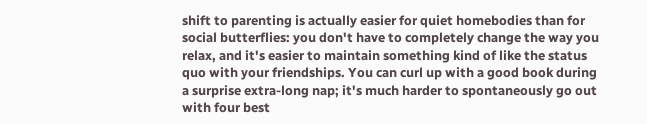shift to parenting is actually easier for quiet homebodies than for social butterflies: you don't have to completely change the way you relax, and it's easier to maintain something kind of like the status quo with your friendships. You can curl up with a good book during a surprise extra-long nap; it's much harder to spontaneously go out with four best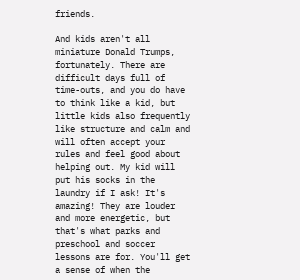friends.

And kids aren't all miniature Donald Trumps, fortunately. There are difficult days full of time-outs, and you do have to think like a kid, but little kids also frequently like structure and calm and will often accept your rules and feel good about helping out. My kid will put his socks in the laundry if I ask! It's amazing! They are louder and more energetic, but that's what parks and preschool and soccer lessons are for. You'll get a sense of when the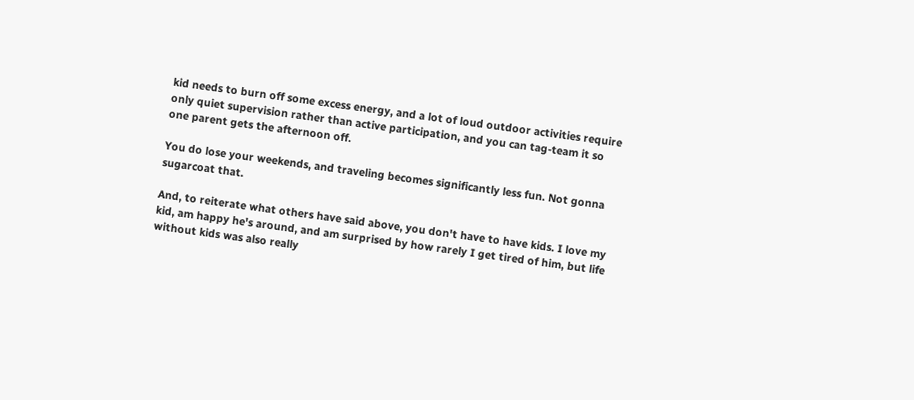kid needs to burn off some excess energy, and a lot of loud outdoor activities require only quiet supervision rather than active participation, and you can tag-team it so one parent gets the afternoon off.

You do lose your weekends, and traveling becomes significantly less fun. Not gonna sugarcoat that.

And, to reiterate what others have said above, you don't have to have kids. I love my kid, am happy he's around, and am surprised by how rarely I get tired of him, but life without kids was also really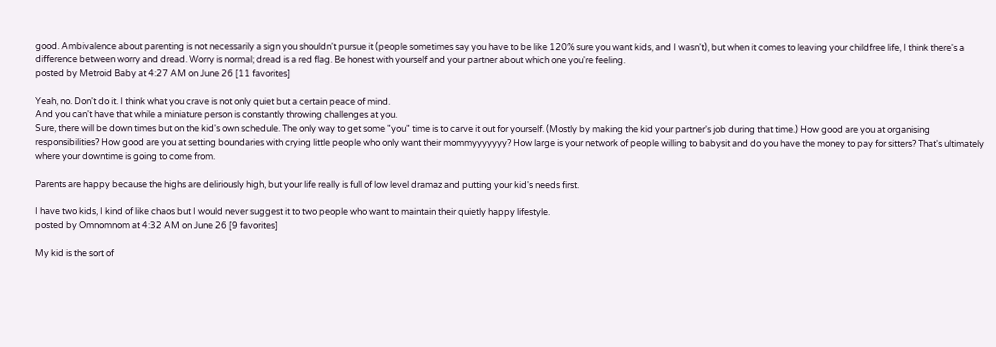good. Ambivalence about parenting is not necessarily a sign you shouldn't pursue it (people sometimes say you have to be like 120% sure you want kids, and I wasn't), but when it comes to leaving your childfree life, I think there's a difference between worry and dread. Worry is normal; dread is a red flag. Be honest with yourself and your partner about which one you're feeling.
posted by Metroid Baby at 4:27 AM on June 26 [11 favorites]

Yeah, no. Don't do it. I think what you crave is not only quiet but a certain peace of mind.
And you can't have that while a miniature person is constantly throwing challenges at you.
Sure, there will be down times but on the kid's own schedule. The only way to get some "you" time is to carve it out for yourself. (Mostly by making the kid your partner's job during that time.) How good are you at organising responsibilities? How good are you at setting boundaries with crying little people who only want their mommyyyyyyy? How large is your network of people willing to babysit and do you have the money to pay for sitters? That's ultimately where your downtime is going to come from.

Parents are happy because the highs are deliriously high, but your life really is full of low level dramaz and putting your kid's needs first.

I have two kids, I kind of like chaos but I would never suggest it to two people who want to maintain their quietly happy lifestyle.
posted by Omnomnom at 4:32 AM on June 26 [9 favorites]

My kid is the sort of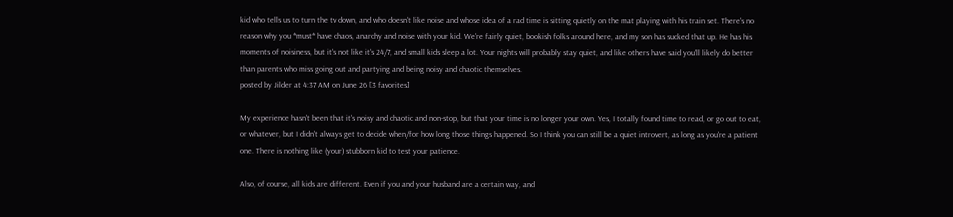kid who tells us to turn the tv down, and who doesn't like noise and whose idea of a rad time is sitting quietly on the mat playing with his train set. There's no reason why you *must* have chaos, anarchy and noise with your kid. We're fairly quiet, bookish folks around here, and my son has sucked that up. He has his moments of noisiness, but it's not like it's 24/7, and small kids sleep a lot. Your nights will probably stay quiet, and like others have said you'll likely do better than parents who miss going out and partying and being noisy and chaotic themselves.
posted by Jilder at 4:37 AM on June 26 [3 favorites]

My experience hasn't been that it's noisy and chaotic and non-stop, but that your time is no longer your own. Yes, I totally found time to read, or go out to eat, or whatever, but I didn't always get to decide when/for how long those things happened. So I think you can still be a quiet introvert, as long as you're a patient one. There is nothing like (your) stubborn kid to test your patience.

Also, of course, all kids are different. Even if you and your husband are a certain way, and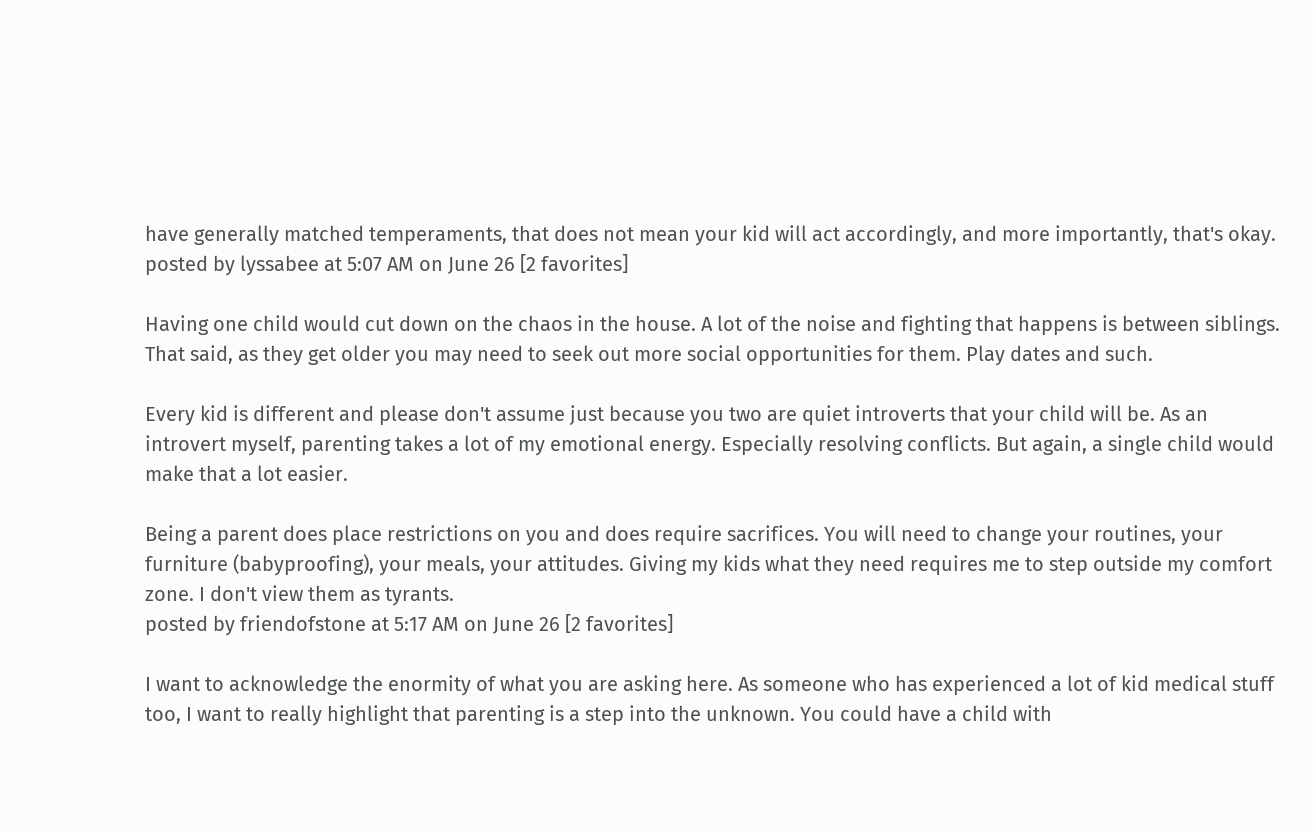have generally matched temperaments, that does not mean your kid will act accordingly, and more importantly, that's okay.
posted by lyssabee at 5:07 AM on June 26 [2 favorites]

Having one child would cut down on the chaos in the house. A lot of the noise and fighting that happens is between siblings. That said, as they get older you may need to seek out more social opportunities for them. Play dates and such.

Every kid is different and please don't assume just because you two are quiet introverts that your child will be. As an introvert myself, parenting takes a lot of my emotional energy. Especially resolving conflicts. But again, a single child would make that a lot easier.

Being a parent does place restrictions on you and does require sacrifices. You will need to change your routines, your furniture (babyproofing), your meals, your attitudes. Giving my kids what they need requires me to step outside my comfort zone. I don't view them as tyrants.
posted by friendofstone at 5:17 AM on June 26 [2 favorites]

I want to acknowledge the enormity of what you are asking here. As someone who has experienced a lot of kid medical stuff too, I want to really highlight that parenting is a step into the unknown. You could have a child with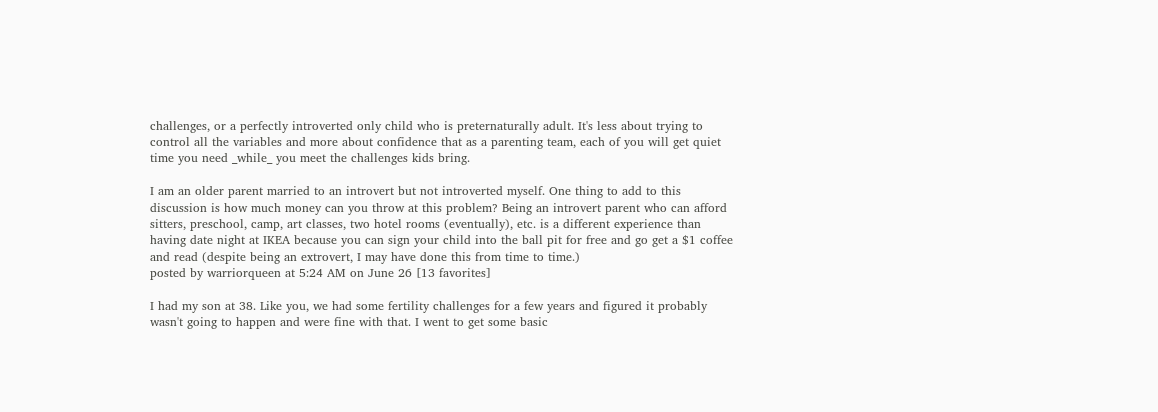challenges, or a perfectly introverted only child who is preternaturally adult. It's less about trying to control all the variables and more about confidence that as a parenting team, each of you will get quiet time you need _while_ you meet the challenges kids bring.

I am an older parent married to an introvert but not introverted myself. One thing to add to this discussion is how much money can you throw at this problem? Being an introvert parent who can afford sitters, preschool, camp, art classes, two hotel rooms (eventually), etc. is a different experience than having date night at IKEA because you can sign your child into the ball pit for free and go get a $1 coffee and read (despite being an extrovert, I may have done this from time to time.)
posted by warriorqueen at 5:24 AM on June 26 [13 favorites]

I had my son at 38. Like you, we had some fertility challenges for a few years and figured it probably wasn't going to happen and were fine with that. I went to get some basic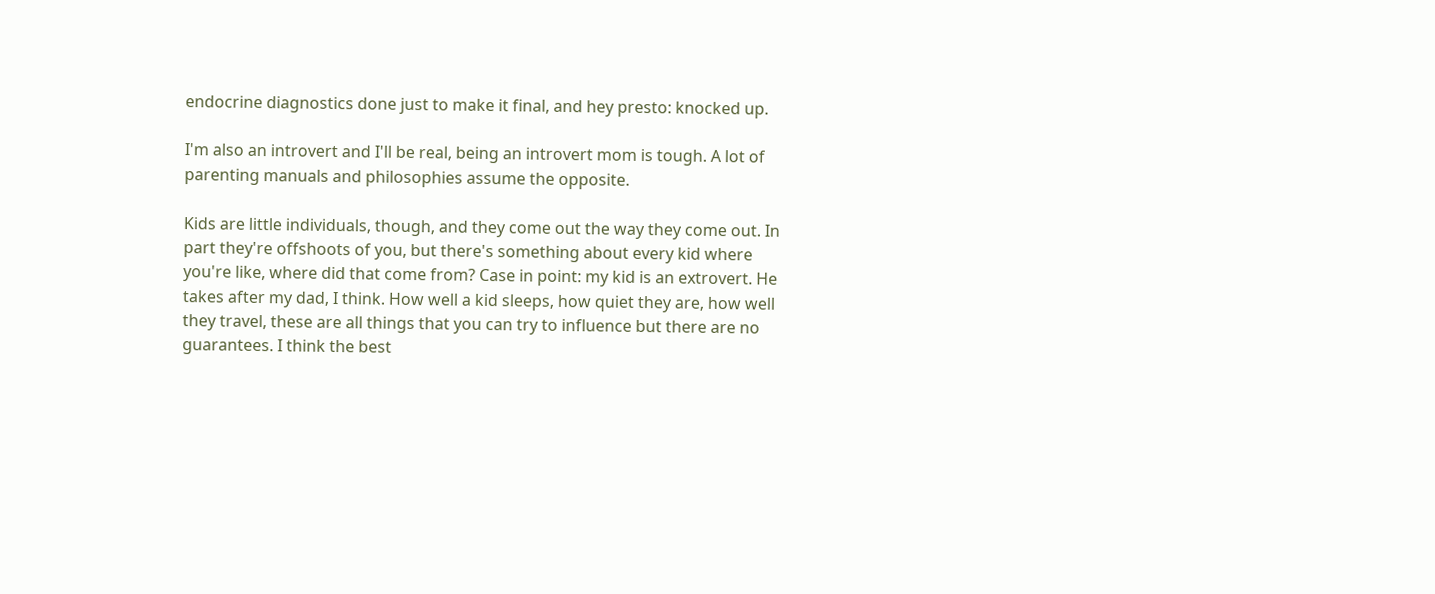endocrine diagnostics done just to make it final, and hey presto: knocked up.

I'm also an introvert and I'll be real, being an introvert mom is tough. A lot of parenting manuals and philosophies assume the opposite.

Kids are little individuals, though, and they come out the way they come out. In part they're offshoots of you, but there's something about every kid where you're like, where did that come from? Case in point: my kid is an extrovert. He takes after my dad, I think. How well a kid sleeps, how quiet they are, how well they travel, these are all things that you can try to influence but there are no guarantees. I think the best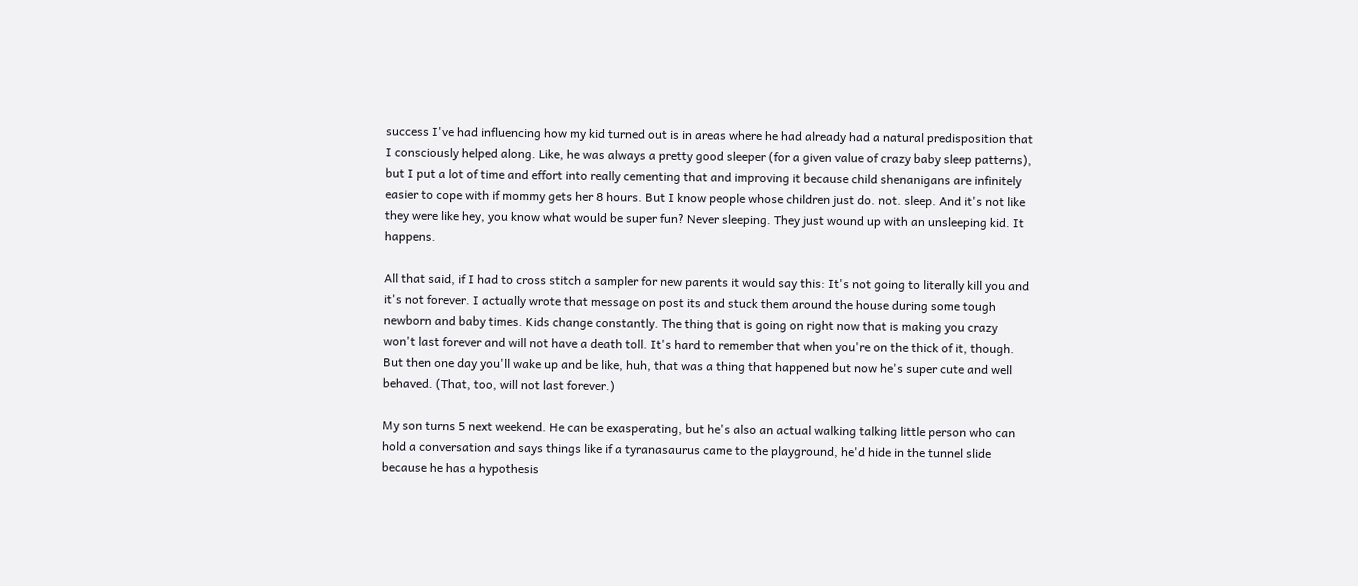success I've had influencing how my kid turned out is in areas where he had already had a natural predisposition that I consciously helped along. Like, he was always a pretty good sleeper (for a given value of crazy baby sleep patterns), but I put a lot of time and effort into really cementing that and improving it because child shenanigans are infinitely easier to cope with if mommy gets her 8 hours. But I know people whose children just do. not. sleep. And it's not like they were like hey, you know what would be super fun? Never sleeping. They just wound up with an unsleeping kid. It happens.

All that said, if I had to cross stitch a sampler for new parents it would say this: It's not going to literally kill you and it's not forever. I actually wrote that message on post its and stuck them around the house during some tough newborn and baby times. Kids change constantly. The thing that is going on right now that is making you crazy won't last forever and will not have a death toll. It's hard to remember that when you're on the thick of it, though. But then one day you'll wake up and be like, huh, that was a thing that happened but now he's super cute and well behaved. (That, too, will not last forever.)

My son turns 5 next weekend. He can be exasperating, but he's also an actual walking talking little person who can hold a conversation and says things like if a tyranasaurus came to the playground, he'd hide in the tunnel slide because he has a hypothesis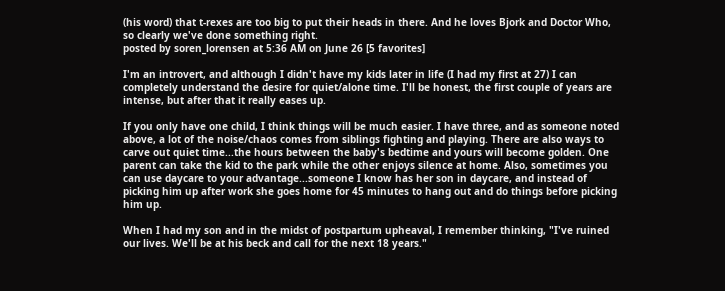(his word) that t-rexes are too big to put their heads in there. And he loves Bjork and Doctor Who, so clearly we've done something right.
posted by soren_lorensen at 5:36 AM on June 26 [5 favorites]

I'm an introvert, and although I didn't have my kids later in life (I had my first at 27) I can completely understand the desire for quiet/alone time. I'll be honest, the first couple of years are intense, but after that it really eases up.

If you only have one child, I think things will be much easier. I have three, and as someone noted above, a lot of the noise/chaos comes from siblings fighting and playing. There are also ways to carve out quiet time...the hours between the baby's bedtime and yours will become golden. One parent can take the kid to the park while the other enjoys silence at home. Also, sometimes you can use daycare to your advantage...someone I know has her son in daycare, and instead of picking him up after work she goes home for 45 minutes to hang out and do things before picking him up.

When I had my son and in the midst of postpartum upheaval, I remember thinking, "I've ruined our lives. We'll be at his beck and call for the next 18 years."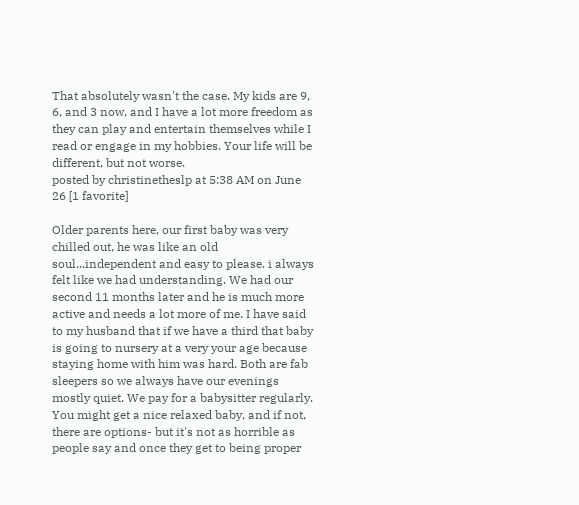That absolutely wasn't the case. My kids are 9, 6, and 3 now, and I have a lot more freedom as they can play and entertain themselves while I read or engage in my hobbies. Your life will be different, but not worse.
posted by christinetheslp at 5:38 AM on June 26 [1 favorite]

Older parents here, our first baby was very chilled out, he was like an old soul...independent and easy to please. i always felt like we had understanding. We had our second 11 months later and he is much more active and needs a lot more of me. I have said to my husband that if we have a third that baby is going to nursery at a very your age because staying home with him was hard. Both are fab sleepers so we always have our evenings mostly quiet. We pay for a babysitter regularly. You might get a nice relaxed baby, and if not, there are options- but it's not as horrible as people say and once they get to being proper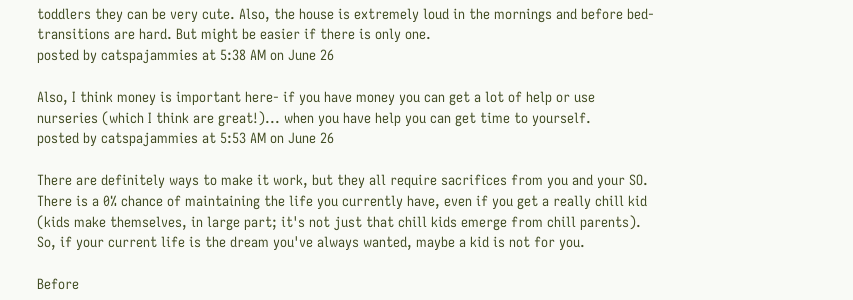toddlers they can be very cute. Also, the house is extremely loud in the mornings and before bed- transitions are hard. But might be easier if there is only one.
posted by catspajammies at 5:38 AM on June 26

Also, I think money is important here- if you have money you can get a lot of help or use nurseries (which I think are great!)... when you have help you can get time to yourself.
posted by catspajammies at 5:53 AM on June 26

There are definitely ways to make it work, but they all require sacrifices from you and your SO. There is a 0% chance of maintaining the life you currently have, even if you get a really chill kid (kids make themselves, in large part; it's not just that chill kids emerge from chill parents). So, if your current life is the dream you've always wanted, maybe a kid is not for you.

Before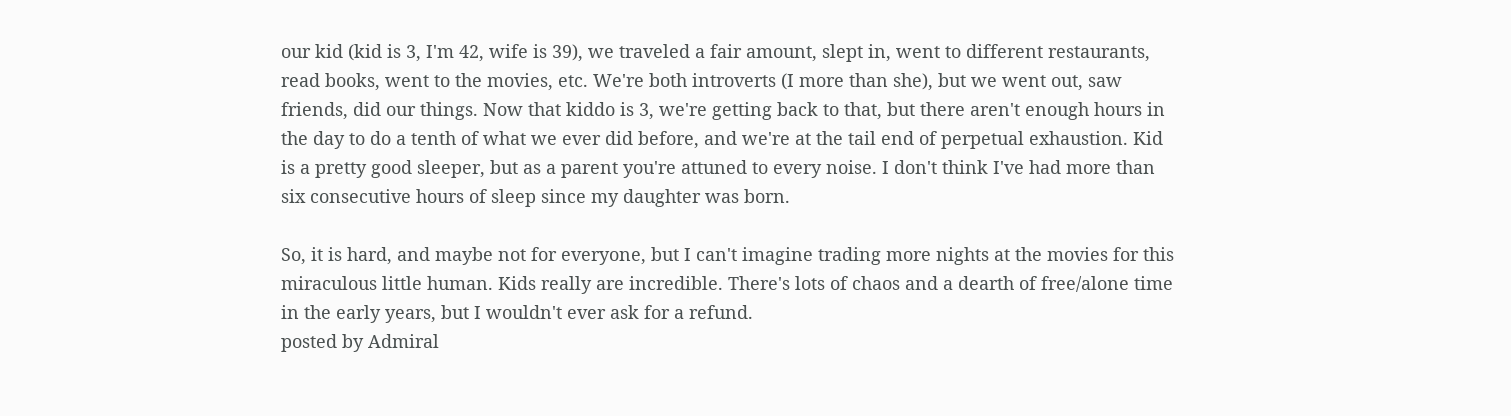our kid (kid is 3, I'm 42, wife is 39), we traveled a fair amount, slept in, went to different restaurants, read books, went to the movies, etc. We're both introverts (I more than she), but we went out, saw friends, did our things. Now that kiddo is 3, we're getting back to that, but there aren't enough hours in the day to do a tenth of what we ever did before, and we're at the tail end of perpetual exhaustion. Kid is a pretty good sleeper, but as a parent you're attuned to every noise. I don't think I've had more than six consecutive hours of sleep since my daughter was born.

So, it is hard, and maybe not for everyone, but I can't imagine trading more nights at the movies for this miraculous little human. Kids really are incredible. There's lots of chaos and a dearth of free/alone time in the early years, but I wouldn't ever ask for a refund.
posted by Admiral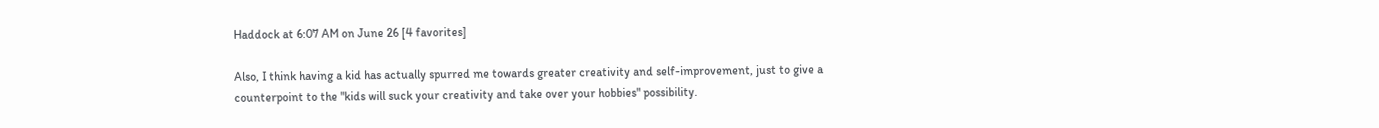Haddock at 6:07 AM on June 26 [4 favorites]

Also, I think having a kid has actually spurred me towards greater creativity and self-improvement, just to give a counterpoint to the "kids will suck your creativity and take over your hobbies" possibility.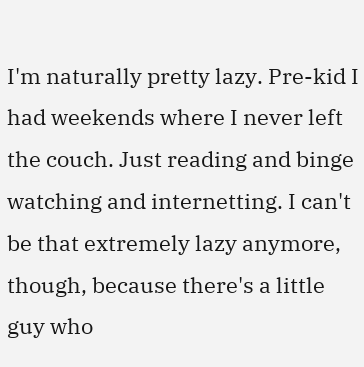I'm naturally pretty lazy. Pre-kid I had weekends where I never left the couch. Just reading and binge watching and internetting. I can't be that extremely lazy anymore, though, because there's a little guy who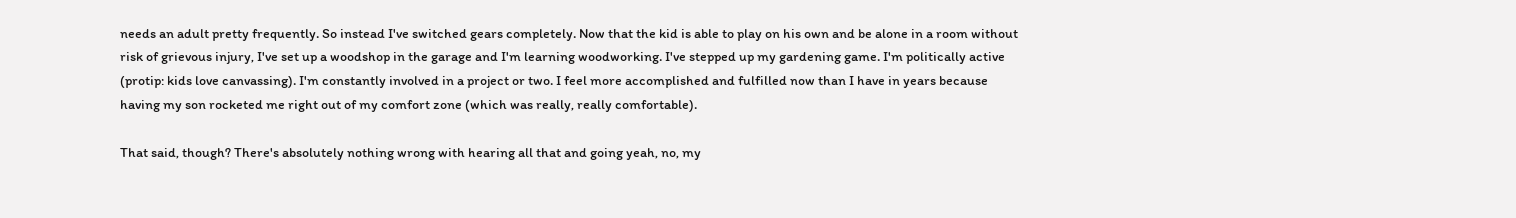needs an adult pretty frequently. So instead I've switched gears completely. Now that the kid is able to play on his own and be alone in a room without risk of grievous injury, I've set up a woodshop in the garage and I'm learning woodworking. I've stepped up my gardening game. I'm politically active (protip: kids love canvassing). I'm constantly involved in a project or two. I feel more accomplished and fulfilled now than I have in years because having my son rocketed me right out of my comfort zone (which was really, really comfortable).

That said, though? There's absolutely nothing wrong with hearing all that and going yeah, no, my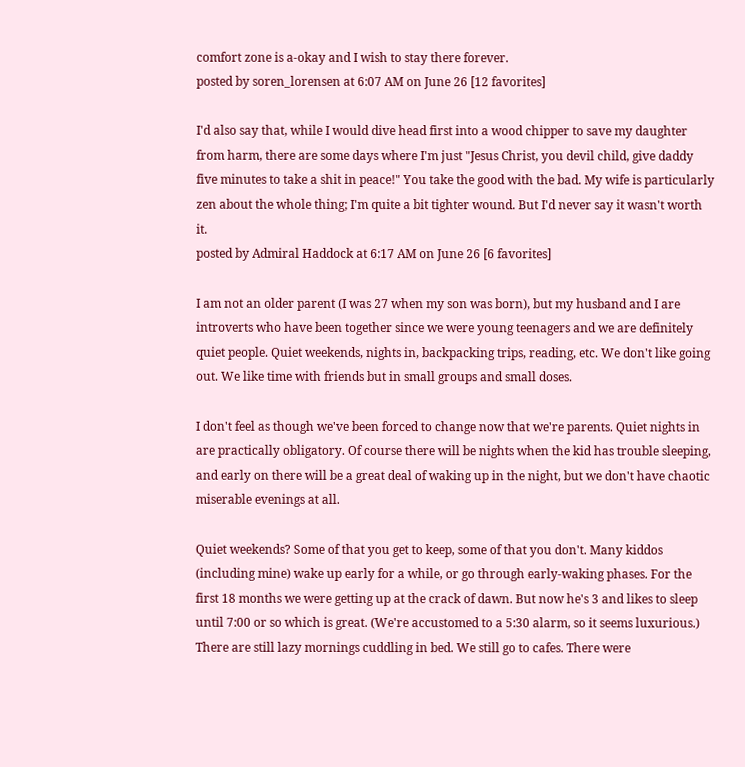comfort zone is a-okay and I wish to stay there forever.
posted by soren_lorensen at 6:07 AM on June 26 [12 favorites]

I'd also say that, while I would dive head first into a wood chipper to save my daughter from harm, there are some days where I'm just "Jesus Christ, you devil child, give daddy five minutes to take a shit in peace!" You take the good with the bad. My wife is particularly zen about the whole thing; I'm quite a bit tighter wound. But I'd never say it wasn't worth it.
posted by Admiral Haddock at 6:17 AM on June 26 [6 favorites]

I am not an older parent (I was 27 when my son was born), but my husband and I are introverts who have been together since we were young teenagers and we are definitely quiet people. Quiet weekends, nights in, backpacking trips, reading, etc. We don't like going out. We like time with friends but in small groups and small doses.

I don't feel as though we've been forced to change now that we're parents. Quiet nights in are practically obligatory. Of course there will be nights when the kid has trouble sleeping, and early on there will be a great deal of waking up in the night, but we don't have chaotic miserable evenings at all.

Quiet weekends? Some of that you get to keep, some of that you don't. Many kiddos (including mine) wake up early for a while, or go through early-waking phases. For the first 18 months we were getting up at the crack of dawn. But now he's 3 and likes to sleep until 7:00 or so which is great. (We're accustomed to a 5:30 alarm, so it seems luxurious.) There are still lazy mornings cuddling in bed. We still go to cafes. There were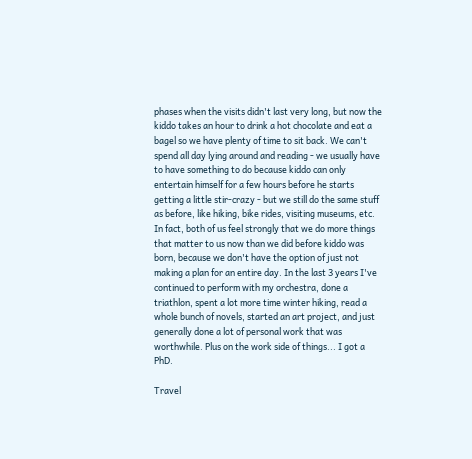phases when the visits didn't last very long, but now the kiddo takes an hour to drink a hot chocolate and eat a bagel so we have plenty of time to sit back. We can't spend all day lying around and reading - we usually have to have something to do because kiddo can only entertain himself for a few hours before he starts getting a little stir-crazy - but we still do the same stuff as before, like hiking, bike rides, visiting museums, etc. In fact, both of us feel strongly that we do more things that matter to us now than we did before kiddo was born, because we don't have the option of just not making a plan for an entire day. In the last 3 years I've continued to perform with my orchestra, done a triathlon, spent a lot more time winter hiking, read a whole bunch of novels, started an art project, and just generally done a lot of personal work that was worthwhile. Plus on the work side of things... I got a PhD.

Travel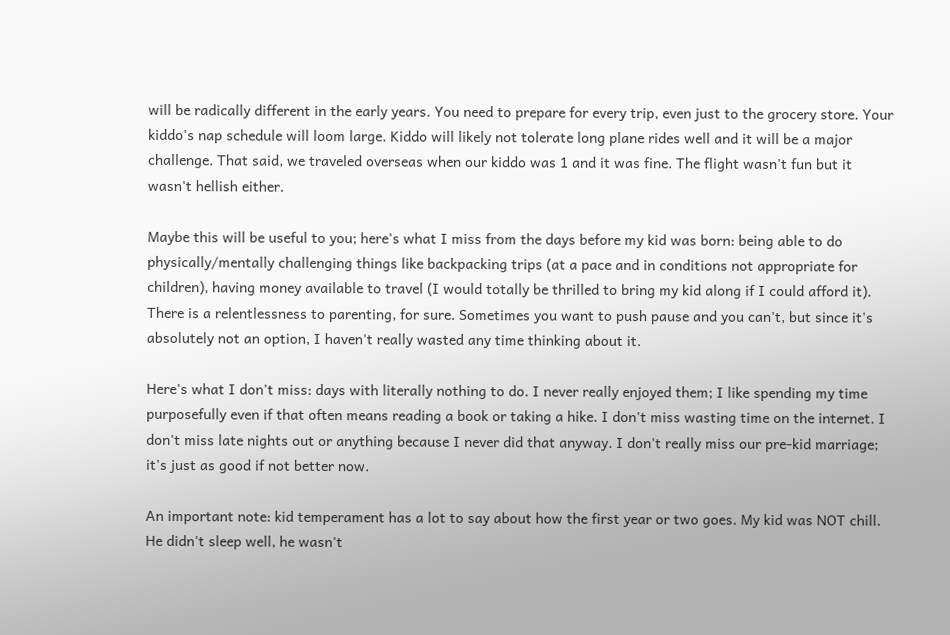will be radically different in the early years. You need to prepare for every trip, even just to the grocery store. Your kiddo's nap schedule will loom large. Kiddo will likely not tolerate long plane rides well and it will be a major challenge. That said, we traveled overseas when our kiddo was 1 and it was fine. The flight wasn't fun but it wasn't hellish either.

Maybe this will be useful to you; here's what I miss from the days before my kid was born: being able to do physically/mentally challenging things like backpacking trips (at a pace and in conditions not appropriate for children), having money available to travel (I would totally be thrilled to bring my kid along if I could afford it). There is a relentlessness to parenting, for sure. Sometimes you want to push pause and you can't, but since it's absolutely not an option, I haven't really wasted any time thinking about it.

Here's what I don't miss: days with literally nothing to do. I never really enjoyed them; I like spending my time purposefully even if that often means reading a book or taking a hike. I don't miss wasting time on the internet. I don't miss late nights out or anything because I never did that anyway. I don't really miss our pre-kid marriage; it's just as good if not better now.

An important note: kid temperament has a lot to say about how the first year or two goes. My kid was NOT chill. He didn't sleep well, he wasn't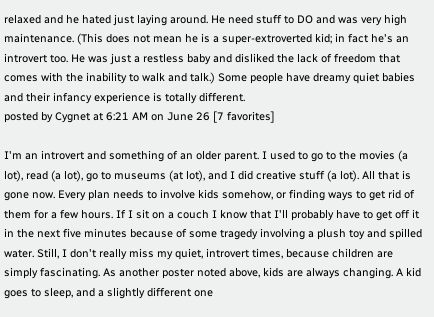relaxed and he hated just laying around. He need stuff to DO and was very high maintenance. (This does not mean he is a super-extroverted kid; in fact he's an introvert too. He was just a restless baby and disliked the lack of freedom that comes with the inability to walk and talk.) Some people have dreamy quiet babies and their infancy experience is totally different.
posted by Cygnet at 6:21 AM on June 26 [7 favorites]

I'm an introvert and something of an older parent. I used to go to the movies (a lot), read (a lot), go to museums (at lot), and I did creative stuff (a lot). All that is gone now. Every plan needs to involve kids somehow, or finding ways to get rid of them for a few hours. If I sit on a couch I know that I'll probably have to get off it in the next five minutes because of some tragedy involving a plush toy and spilled water. Still, I don't really miss my quiet, introvert times, because children are simply fascinating. As another poster noted above, kids are always changing. A kid goes to sleep, and a slightly different one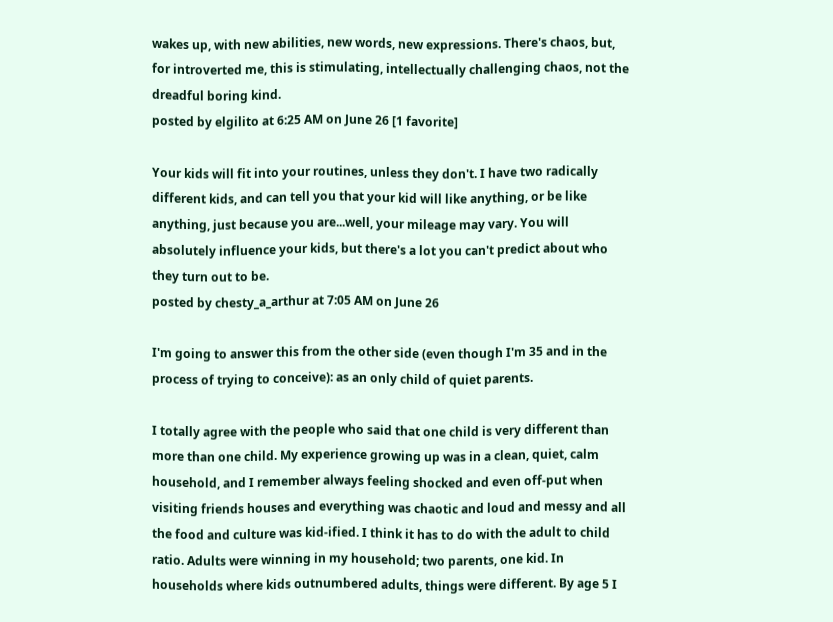wakes up, with new abilities, new words, new expressions. There's chaos, but, for introverted me, this is stimulating, intellectually challenging chaos, not the dreadful boring kind.
posted by elgilito at 6:25 AM on June 26 [1 favorite]

Your kids will fit into your routines, unless they don't. I have two radically different kids, and can tell you that your kid will like anything, or be like anything, just because you are...well, your mileage may vary. You will absolutely influence your kids, but there's a lot you can't predict about who they turn out to be.
posted by chesty_a_arthur at 7:05 AM on June 26

I'm going to answer this from the other side (even though I'm 35 and in the process of trying to conceive): as an only child of quiet parents.

I totally agree with the people who said that one child is very different than more than one child. My experience growing up was in a clean, quiet, calm household, and I remember always feeling shocked and even off-put when visiting friends houses and everything was chaotic and loud and messy and all the food and culture was kid-ified. I think it has to do with the adult to child ratio. Adults were winning in my household; two parents, one kid. In households where kids outnumbered adults, things were different. By age 5 I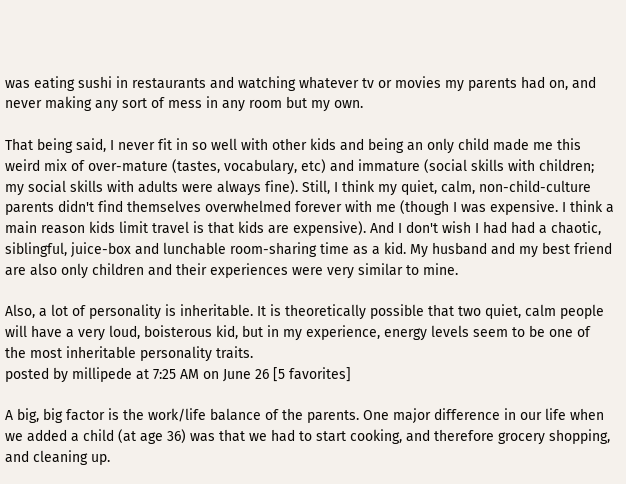was eating sushi in restaurants and watching whatever tv or movies my parents had on, and never making any sort of mess in any room but my own.

That being said, I never fit in so well with other kids and being an only child made me this weird mix of over-mature (tastes, vocabulary, etc) and immature (social skills with children; my social skills with adults were always fine). Still, I think my quiet, calm, non-child-culture parents didn't find themselves overwhelmed forever with me (though I was expensive. I think a main reason kids limit travel is that kids are expensive). And I don't wish I had had a chaotic, siblingful, juice-box and lunchable room-sharing time as a kid. My husband and my best friend are also only children and their experiences were very similar to mine.

Also, a lot of personality is inheritable. It is theoretically possible that two quiet, calm people will have a very loud, boisterous kid, but in my experience, energy levels seem to be one of the most inheritable personality traits.
posted by millipede at 7:25 AM on June 26 [5 favorites]

A big, big factor is the work/life balance of the parents. One major difference in our life when we added a child (at age 36) was that we had to start cooking, and therefore grocery shopping, and cleaning up.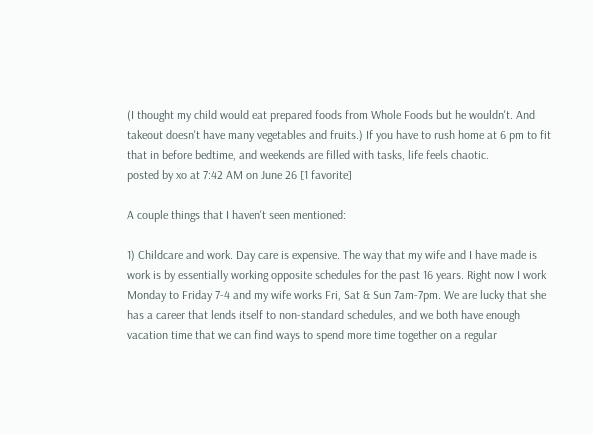(I thought my child would eat prepared foods from Whole Foods but he wouldn't. And takeout doesn't have many vegetables and fruits.) If you have to rush home at 6 pm to fit that in before bedtime, and weekends are filled with tasks, life feels chaotic.
posted by xo at 7:42 AM on June 26 [1 favorite]

A couple things that I haven't seen mentioned:

1) Childcare and work. Day care is expensive. The way that my wife and I have made is work is by essentially working opposite schedules for the past 16 years. Right now I work Monday to Friday 7-4 and my wife works Fri, Sat & Sun 7am-7pm. We are lucky that she has a career that lends itself to non-standard schedules, and we both have enough vacation time that we can find ways to spend more time together on a regular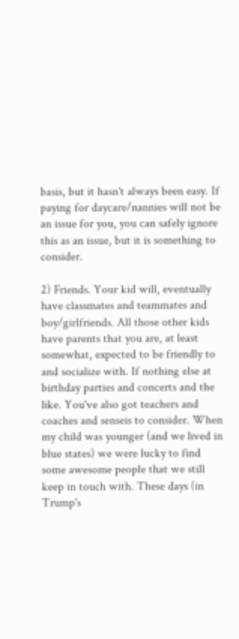basis, but it hasn't always been easy. If paying for daycare/nannies will not be an issue for you, you can safely ignore this as an issue, but it is something to consider.

2) Friends. Your kid will, eventually have classmates and teammates and boy/girlfriends. All those other kids have parents that you are, at least somewhat, expected to be friendly to and socialize with. If nothing else at birthday parties and concerts and the like. You've also got teachers and coaches and senseis to consider. When my child was younger (and we lived in blue states) we were lucky to find some awesome people that we still keep in touch with. These days (in Trump's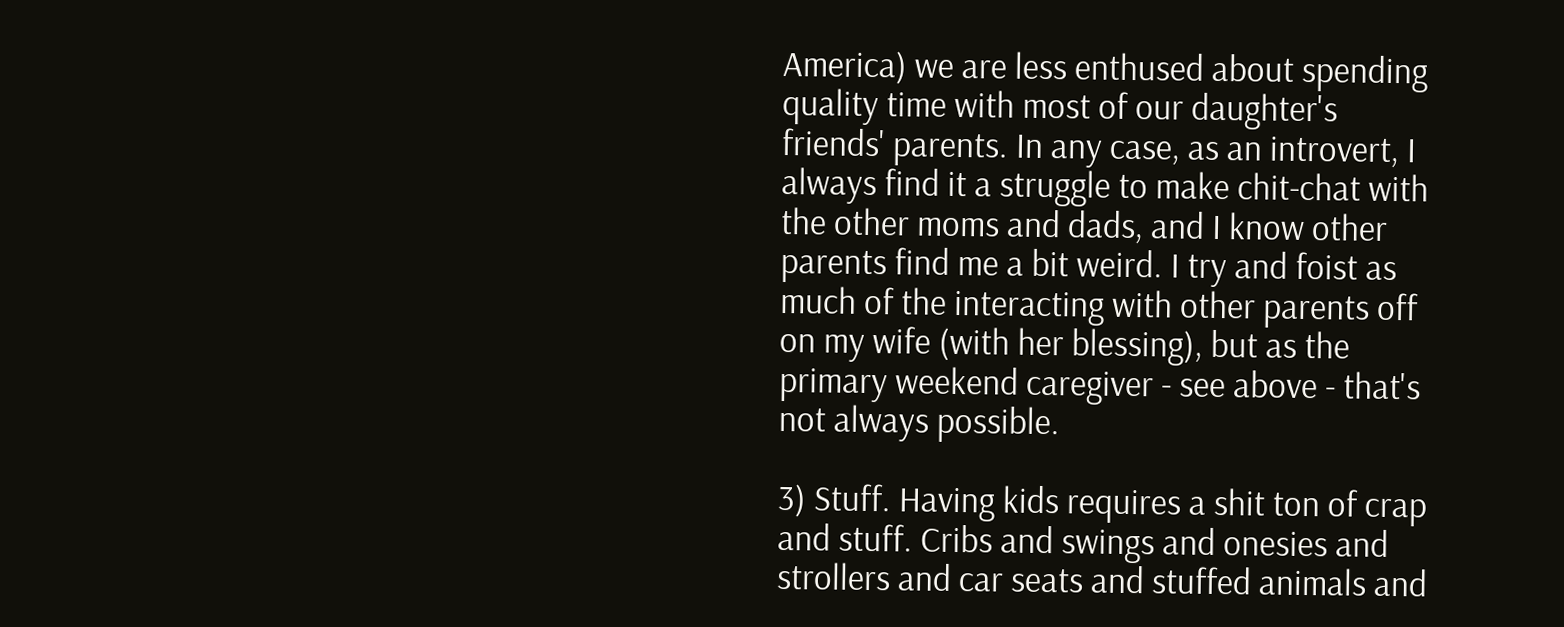America) we are less enthused about spending quality time with most of our daughter's friends' parents. In any case, as an introvert, I always find it a struggle to make chit-chat with the other moms and dads, and I know other parents find me a bit weird. I try and foist as much of the interacting with other parents off on my wife (with her blessing), but as the primary weekend caregiver - see above - that's not always possible.

3) Stuff. Having kids requires a shit ton of crap and stuff. Cribs and swings and onesies and strollers and car seats and stuffed animals and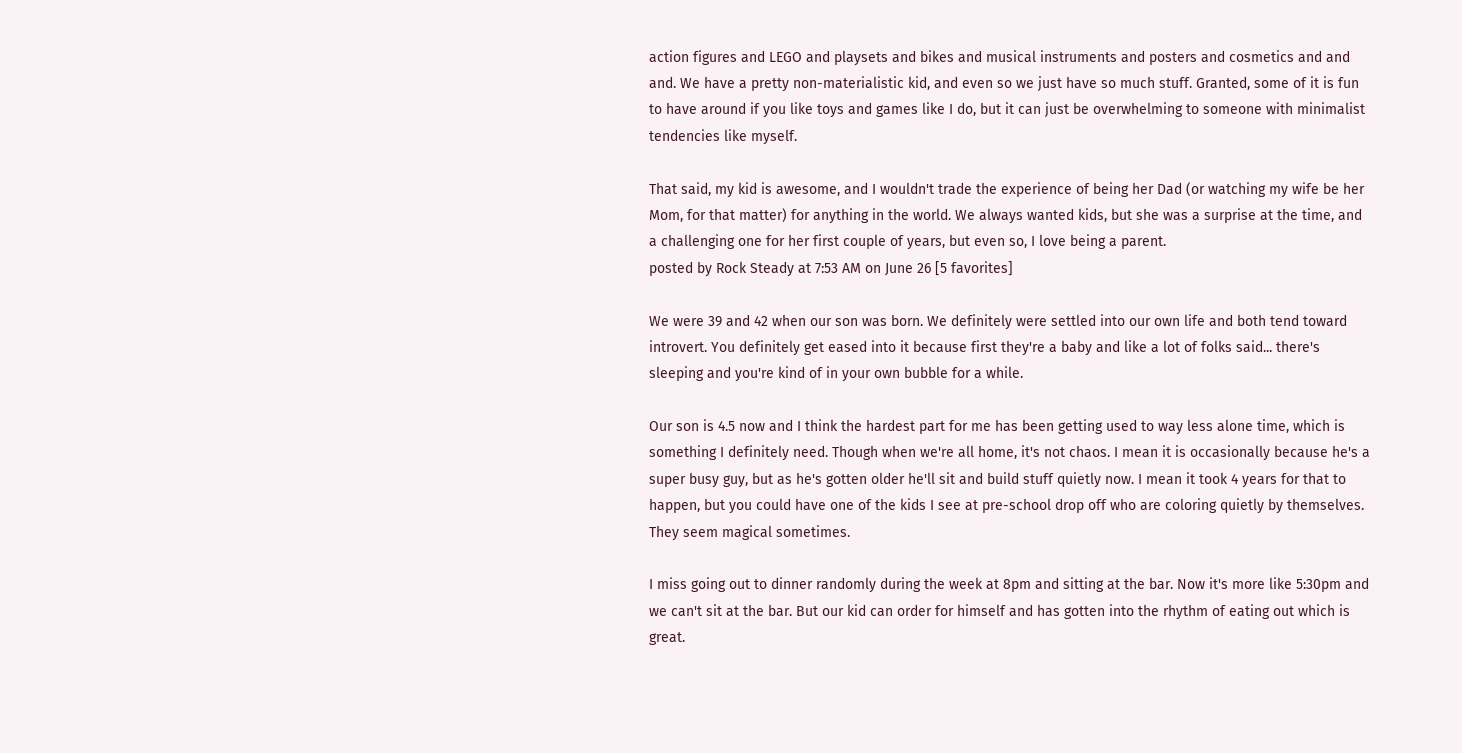action figures and LEGO and playsets and bikes and musical instruments and posters and cosmetics and and and. We have a pretty non-materialistic kid, and even so we just have so much stuff. Granted, some of it is fun to have around if you like toys and games like I do, but it can just be overwhelming to someone with minimalist tendencies like myself.

That said, my kid is awesome, and I wouldn't trade the experience of being her Dad (or watching my wife be her Mom, for that matter) for anything in the world. We always wanted kids, but she was a surprise at the time, and a challenging one for her first couple of years, but even so, I love being a parent.
posted by Rock Steady at 7:53 AM on June 26 [5 favorites]

We were 39 and 42 when our son was born. We definitely were settled into our own life and both tend toward introvert. You definitely get eased into it because first they're a baby and like a lot of folks said... there's sleeping and you're kind of in your own bubble for a while.

Our son is 4.5 now and I think the hardest part for me has been getting used to way less alone time, which is something I definitely need. Though when we're all home, it's not chaos. I mean it is occasionally because he's a super busy guy, but as he's gotten older he'll sit and build stuff quietly now. I mean it took 4 years for that to happen, but you could have one of the kids I see at pre-school drop off who are coloring quietly by themselves. They seem magical sometimes.

I miss going out to dinner randomly during the week at 8pm and sitting at the bar. Now it's more like 5:30pm and we can't sit at the bar. But our kid can order for himself and has gotten into the rhythm of eating out which is great.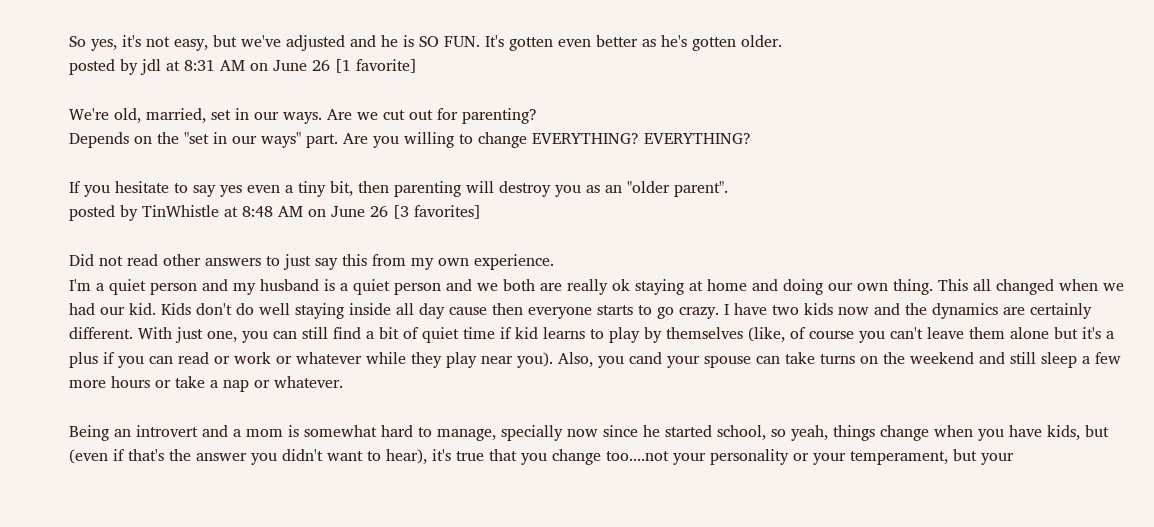So yes, it's not easy, but we've adjusted and he is SO FUN. It's gotten even better as he's gotten older.
posted by jdl at 8:31 AM on June 26 [1 favorite]

We're old, married, set in our ways. Are we cut out for parenting?
Depends on the "set in our ways" part. Are you willing to change EVERYTHING? EVERYTHING?

If you hesitate to say yes even a tiny bit, then parenting will destroy you as an "older parent".
posted by TinWhistle at 8:48 AM on June 26 [3 favorites]

Did not read other answers to just say this from my own experience.
I'm a quiet person and my husband is a quiet person and we both are really ok staying at home and doing our own thing. This all changed when we had our kid. Kids don't do well staying inside all day cause then everyone starts to go crazy. I have two kids now and the dynamics are certainly different. With just one, you can still find a bit of quiet time if kid learns to play by themselves (like, of course you can't leave them alone but it's a plus if you can read or work or whatever while they play near you). Also, you cand your spouse can take turns on the weekend and still sleep a few more hours or take a nap or whatever.

Being an introvert and a mom is somewhat hard to manage, specially now since he started school, so yeah, things change when you have kids, but (even if that's the answer you didn't want to hear), it's true that you change too....not your personality or your temperament, but your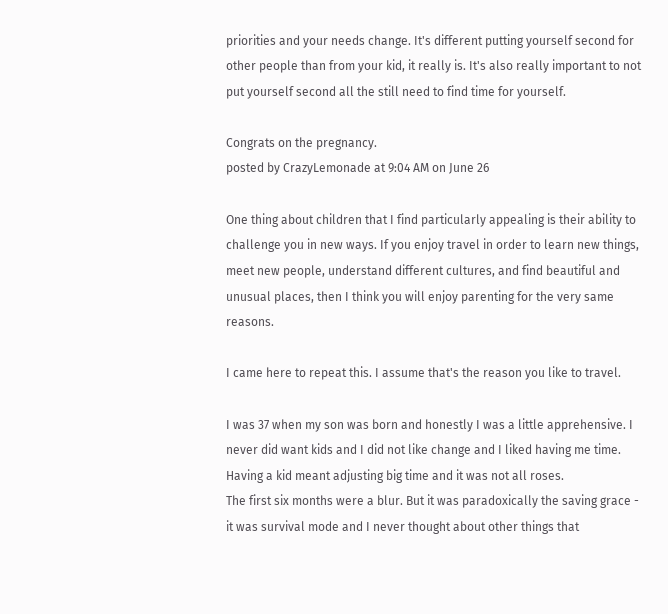priorities and your needs change. It's different putting yourself second for other people than from your kid, it really is. It's also really important to not put yourself second all the still need to find time for yourself.

Congrats on the pregnancy.
posted by CrazyLemonade at 9:04 AM on June 26

One thing about children that I find particularly appealing is their ability to challenge you in new ways. If you enjoy travel in order to learn new things, meet new people, understand different cultures, and find beautiful and unusual places, then I think you will enjoy parenting for the very same reasons.

I came here to repeat this. I assume that's the reason you like to travel.

I was 37 when my son was born and honestly I was a little apprehensive. I never did want kids and I did not like change and I liked having me time. Having a kid meant adjusting big time and it was not all roses.
The first six months were a blur. But it was paradoxically the saving grace - it was survival mode and I never thought about other things that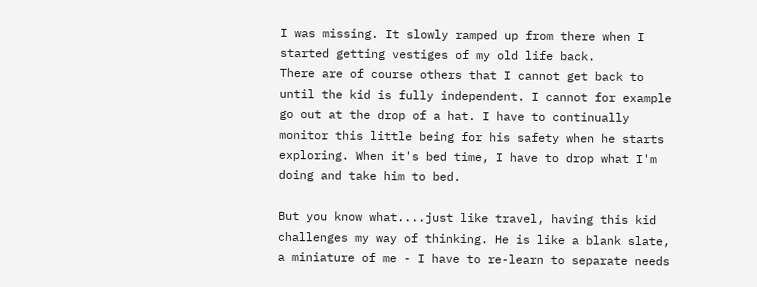I was missing. It slowly ramped up from there when I started getting vestiges of my old life back.
There are of course others that I cannot get back to until the kid is fully independent. I cannot for example go out at the drop of a hat. I have to continually monitor this little being for his safety when he starts exploring. When it's bed time, I have to drop what I'm doing and take him to bed.

But you know what....just like travel, having this kid challenges my way of thinking. He is like a blank slate, a miniature of me - I have to re-learn to separate needs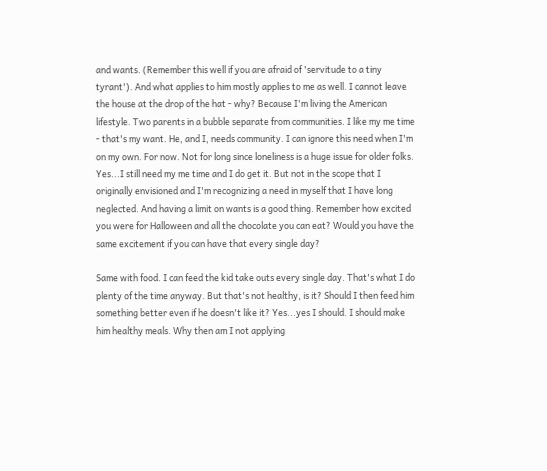and wants. (Remember this well if you are afraid of 'servitude to a tiny tyrant'). And what applies to him mostly applies to me as well. I cannot leave the house at the drop of the hat - why? Because I'm living the American lifestyle. Two parents in a bubble separate from communities. I like my me time - that's my want. He, and I, needs community. I can ignore this need when I'm on my own. For now. Not for long since loneliness is a huge issue for older folks. Yes...I still need my me time and I do get it. But not in the scope that I originally envisioned and I'm recognizing a need in myself that I have long neglected. And having a limit on wants is a good thing. Remember how excited you were for Halloween and all the chocolate you can eat? Would you have the same excitement if you can have that every single day?

Same with food. I can feed the kid take outs every single day. That's what I do plenty of the time anyway. But that's not healthy, is it? Should I then feed him something better even if he doesn't like it? Yes...yes I should. I should make him healthy meals. Why then am I not applying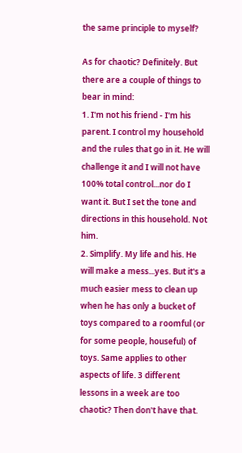the same principle to myself?

As for chaotic? Definitely. But there are a couple of things to bear in mind:
1. I'm not his friend - I'm his parent. I control my household and the rules that go in it. He will challenge it and I will not have 100% total control...nor do I want it. But I set the tone and directions in this household. Not him.
2. Simplify. My life and his. He will make a mess...yes. But it's a much easier mess to clean up when he has only a bucket of toys compared to a roomful (or for some people, houseful) of toys. Same applies to other aspects of life. 3 different lessons in a week are too chaotic? Then don't have that.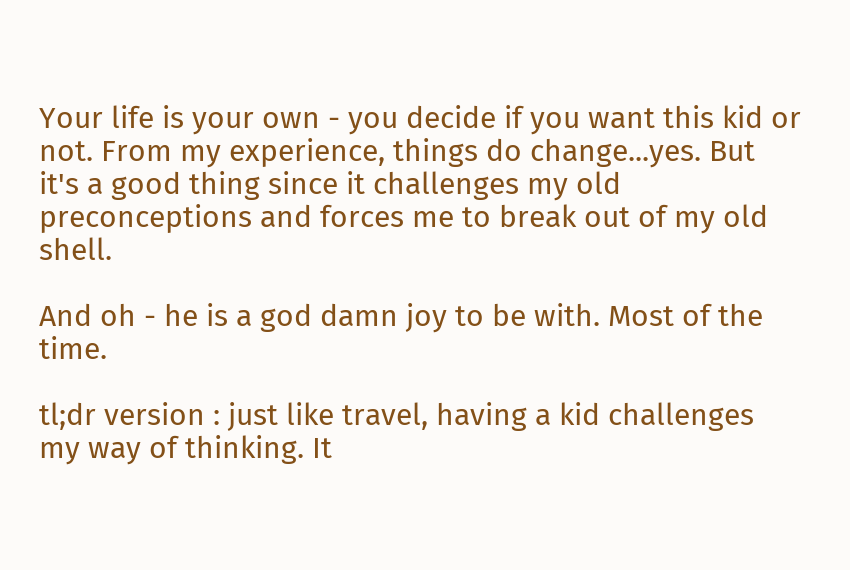Your life is your own - you decide if you want this kid or not. From my experience, things do change...yes. But it's a good thing since it challenges my old preconceptions and forces me to break out of my old shell.

And oh - he is a god damn joy to be with. Most of the time.

tl;dr version : just like travel, having a kid challenges my way of thinking. It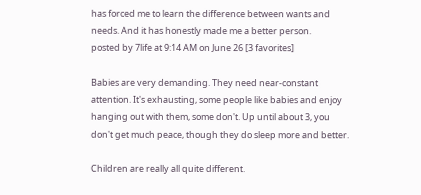has forced me to learn the difference between wants and needs. And it has honestly made me a better person.
posted by 7life at 9:14 AM on June 26 [3 favorites]

Babies are very demanding. They need near-constant attention. It's exhausting, some people like babies and enjoy hanging out with them, some don't. Up until about 3, you don't get much peace, though they do sleep more and better.

Children are really all quite different.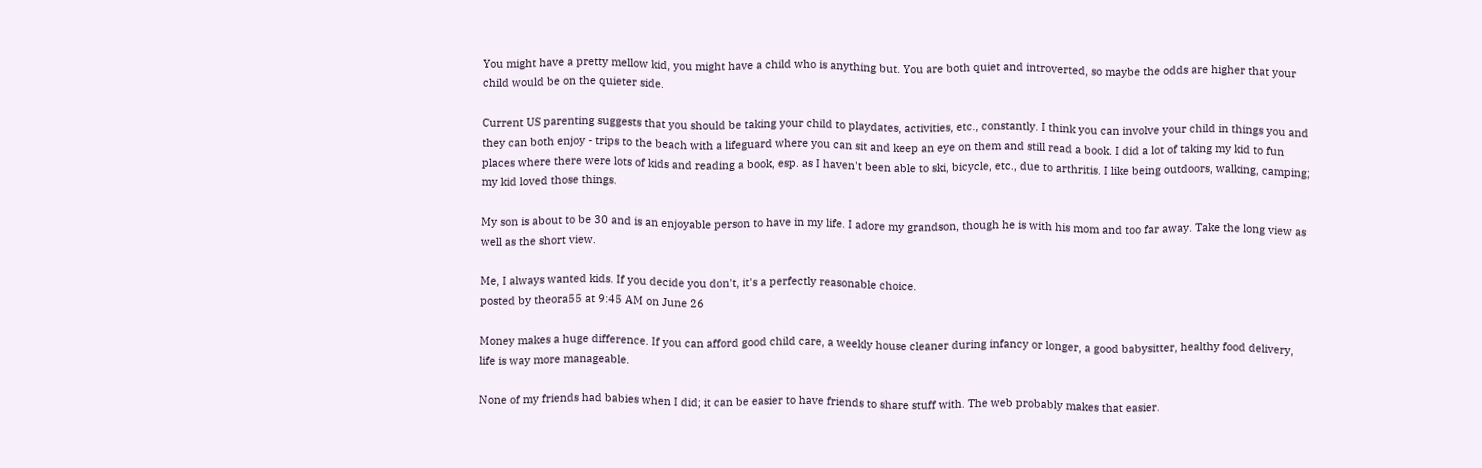You might have a pretty mellow kid, you might have a child who is anything but. You are both quiet and introverted, so maybe the odds are higher that your child would be on the quieter side.

Current US parenting suggests that you should be taking your child to playdates, activities, etc., constantly. I think you can involve your child in things you and they can both enjoy - trips to the beach with a lifeguard where you can sit and keep an eye on them and still read a book. I did a lot of taking my kid to fun places where there were lots of kids and reading a book, esp. as I haven't been able to ski, bicycle, etc., due to arthritis. I like being outdoors, walking, camping; my kid loved those things.

My son is about to be 30 and is an enjoyable person to have in my life. I adore my grandson, though he is with his mom and too far away. Take the long view as well as the short view.

Me, I always wanted kids. If you decide you don't, it's a perfectly reasonable choice.
posted by theora55 at 9:45 AM on June 26

Money makes a huge difference. If you can afford good child care, a weekly house cleaner during infancy or longer, a good babysitter, healthy food delivery, life is way more manageable.

None of my friends had babies when I did; it can be easier to have friends to share stuff with. The web probably makes that easier.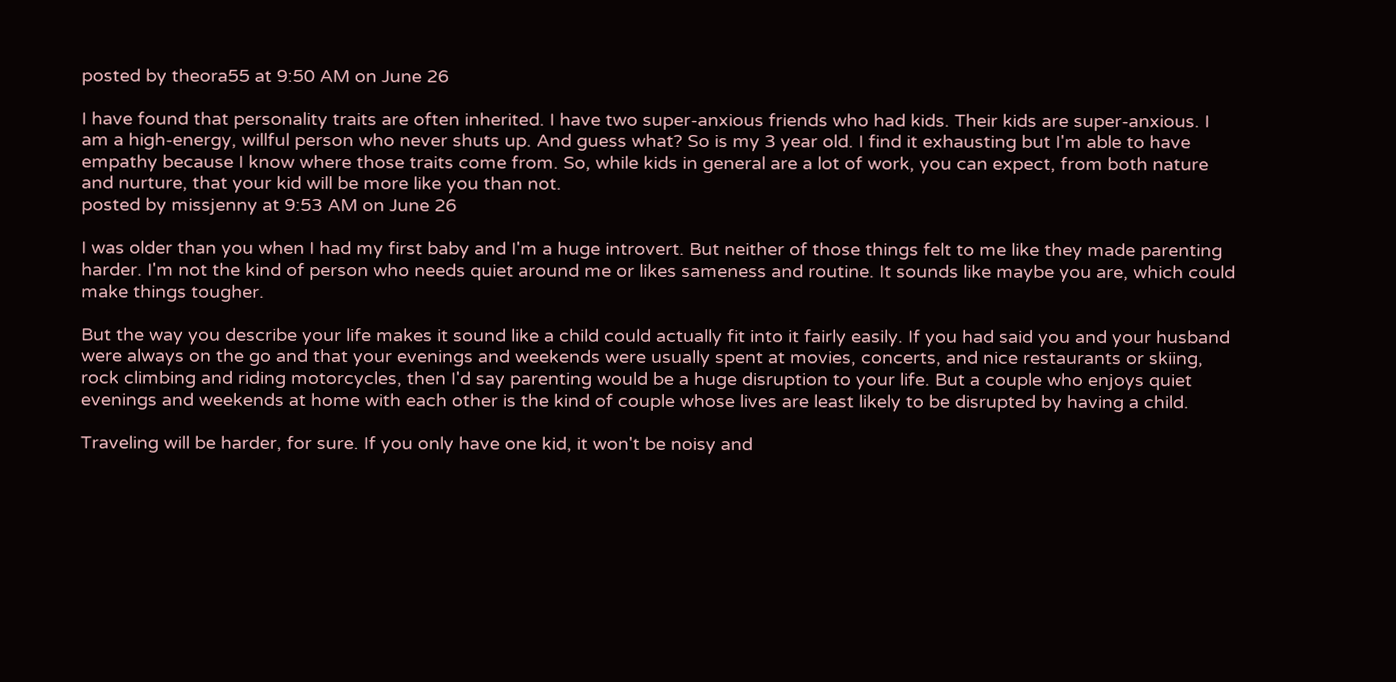posted by theora55 at 9:50 AM on June 26

I have found that personality traits are often inherited. I have two super-anxious friends who had kids. Their kids are super-anxious. I am a high-energy, willful person who never shuts up. And guess what? So is my 3 year old. I find it exhausting but I'm able to have empathy because I know where those traits come from. So, while kids in general are a lot of work, you can expect, from both nature and nurture, that your kid will be more like you than not.
posted by missjenny at 9:53 AM on June 26

I was older than you when I had my first baby and I'm a huge introvert. But neither of those things felt to me like they made parenting harder. I'm not the kind of person who needs quiet around me or likes sameness and routine. It sounds like maybe you are, which could make things tougher.

But the way you describe your life makes it sound like a child could actually fit into it fairly easily. If you had said you and your husband were always on the go and that your evenings and weekends were usually spent at movies, concerts, and nice restaurants or skiing, rock climbing and riding motorcycles, then I'd say parenting would be a huge disruption to your life. But a couple who enjoys quiet evenings and weekends at home with each other is the kind of couple whose lives are least likely to be disrupted by having a child.

Traveling will be harder, for sure. If you only have one kid, it won't be noisy and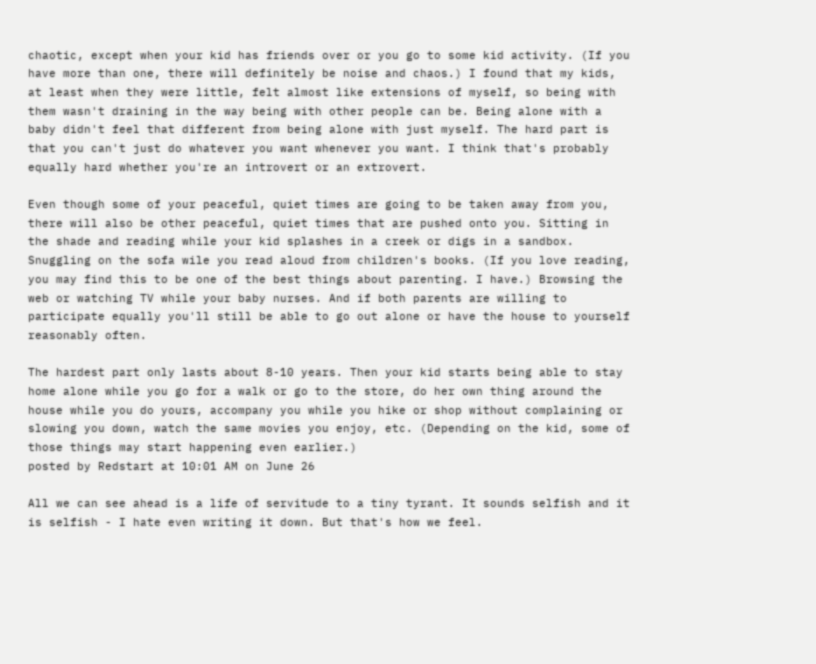chaotic, except when your kid has friends over or you go to some kid activity. (If you have more than one, there will definitely be noise and chaos.) I found that my kids, at least when they were little, felt almost like extensions of myself, so being with them wasn't draining in the way being with other people can be. Being alone with a baby didn't feel that different from being alone with just myself. The hard part is that you can't just do whatever you want whenever you want. I think that's probably equally hard whether you're an introvert or an extrovert.

Even though some of your peaceful, quiet times are going to be taken away from you, there will also be other peaceful, quiet times that are pushed onto you. Sitting in the shade and reading while your kid splashes in a creek or digs in a sandbox. Snuggling on the sofa wile you read aloud from children's books. (If you love reading, you may find this to be one of the best things about parenting. I have.) Browsing the web or watching TV while your baby nurses. And if both parents are willing to participate equally you'll still be able to go out alone or have the house to yourself reasonably often.

The hardest part only lasts about 8-10 years. Then your kid starts being able to stay home alone while you go for a walk or go to the store, do her own thing around the house while you do yours, accompany you while you hike or shop without complaining or slowing you down, watch the same movies you enjoy, etc. (Depending on the kid, some of those things may start happening even earlier.)
posted by Redstart at 10:01 AM on June 26

All we can see ahead is a life of servitude to a tiny tyrant. It sounds selfish and it is selfish - I hate even writing it down. But that's how we feel.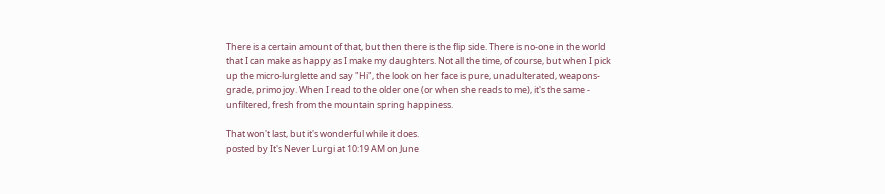There is a certain amount of that, but then there is the flip side. There is no-one in the world that I can make as happy as I make my daughters. Not all the time, of course, but when I pick up the micro-lurglette and say "Hi", the look on her face is pure, unadulterated, weapons-grade, primo joy. When I read to the older one (or when she reads to me), it's the same - unfiltered, fresh from the mountain spring happiness.

That won't last, but it's wonderful while it does.
posted by It's Never Lurgi at 10:19 AM on June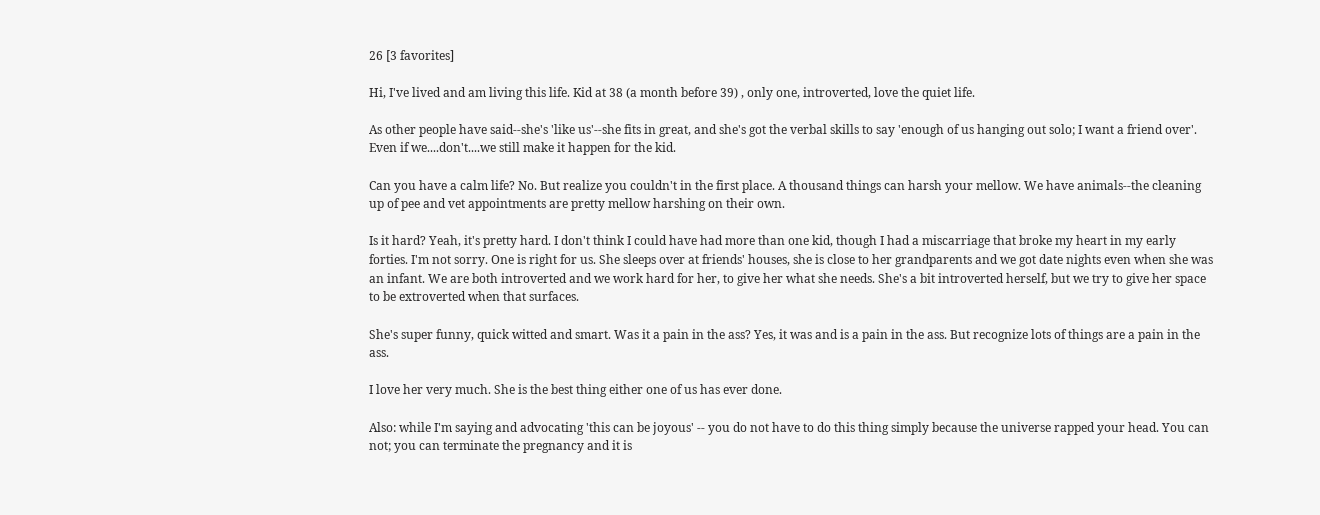26 [3 favorites]

Hi, I've lived and am living this life. Kid at 38 (a month before 39) , only one, introverted, love the quiet life.

As other people have said--she's 'like us'--she fits in great, and she's got the verbal skills to say 'enough of us hanging out solo; I want a friend over'. Even if we....don't....we still make it happen for the kid.

Can you have a calm life? No. But realize you couldn't in the first place. A thousand things can harsh your mellow. We have animals--the cleaning up of pee and vet appointments are pretty mellow harshing on their own.

Is it hard? Yeah, it's pretty hard. I don't think I could have had more than one kid, though I had a miscarriage that broke my heart in my early forties. I'm not sorry. One is right for us. She sleeps over at friends' houses, she is close to her grandparents and we got date nights even when she was an infant. We are both introverted and we work hard for her, to give her what she needs. She's a bit introverted herself, but we try to give her space to be extroverted when that surfaces.

She's super funny, quick witted and smart. Was it a pain in the ass? Yes, it was and is a pain in the ass. But recognize lots of things are a pain in the ass.

I love her very much. She is the best thing either one of us has ever done.

Also: while I'm saying and advocating 'this can be joyous' -- you do not have to do this thing simply because the universe rapped your head. You can not; you can terminate the pregnancy and it is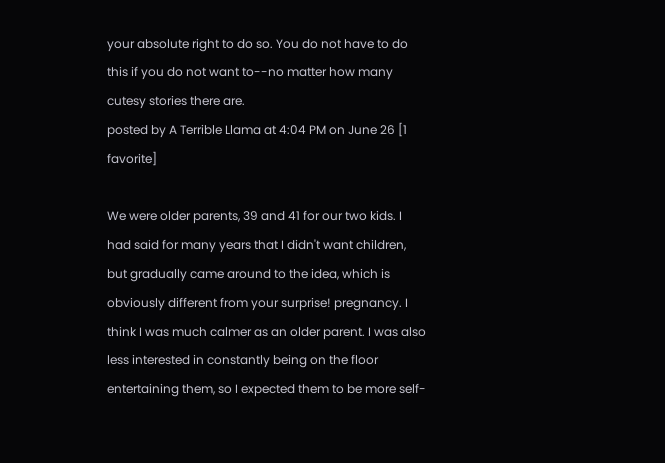your absolute right to do so. You do not have to do this if you do not want to--no matter how many cutesy stories there are.
posted by A Terrible Llama at 4:04 PM on June 26 [1 favorite]

We were older parents, 39 and 41 for our two kids. I had said for many years that I didn't want children, but gradually came around to the idea, which is obviously different from your surprise! pregnancy. I think I was much calmer as an older parent. I was also less interested in constantly being on the floor entertaining them, so I expected them to be more self-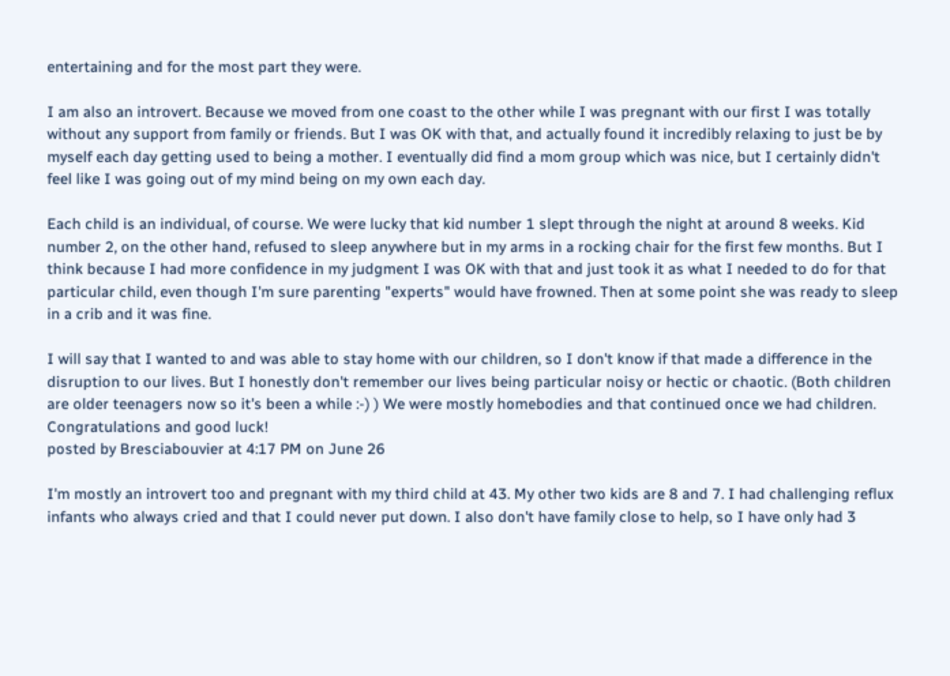entertaining and for the most part they were.

I am also an introvert. Because we moved from one coast to the other while I was pregnant with our first I was totally without any support from family or friends. But I was OK with that, and actually found it incredibly relaxing to just be by myself each day getting used to being a mother. I eventually did find a mom group which was nice, but I certainly didn't feel like I was going out of my mind being on my own each day.

Each child is an individual, of course. We were lucky that kid number 1 slept through the night at around 8 weeks. Kid number 2, on the other hand, refused to sleep anywhere but in my arms in a rocking chair for the first few months. But I think because I had more confidence in my judgment I was OK with that and just took it as what I needed to do for that particular child, even though I'm sure parenting "experts" would have frowned. Then at some point she was ready to sleep in a crib and it was fine.

I will say that I wanted to and was able to stay home with our children, so I don't know if that made a difference in the disruption to our lives. But I honestly don't remember our lives being particular noisy or hectic or chaotic. (Both children are older teenagers now so it's been a while :-) ) We were mostly homebodies and that continued once we had children. Congratulations and good luck!
posted by Bresciabouvier at 4:17 PM on June 26

I'm mostly an introvert too and pregnant with my third child at 43. My other two kids are 8 and 7. I had challenging reflux infants who always cried and that I could never put down. I also don't have family close to help, so I have only had 3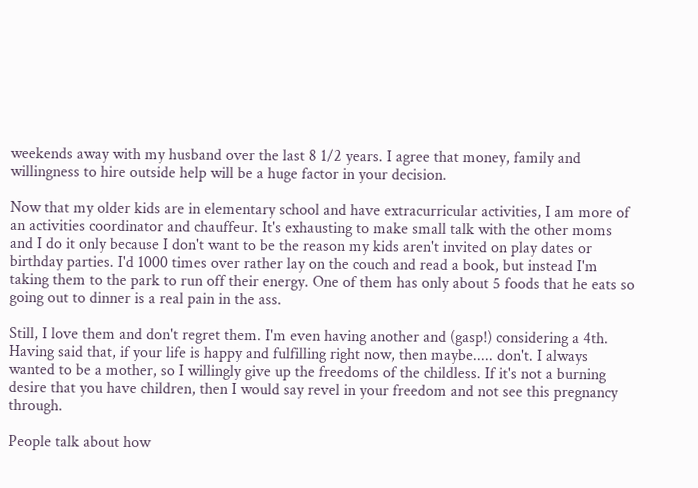weekends away with my husband over the last 8 1/2 years. I agree that money, family and willingness to hire outside help will be a huge factor in your decision.

Now that my older kids are in elementary school and have extracurricular activities, I am more of an activities coordinator and chauffeur. It's exhausting to make small talk with the other moms and I do it only because I don't want to be the reason my kids aren't invited on play dates or birthday parties. I'd 1000 times over rather lay on the couch and read a book, but instead I'm taking them to the park to run off their energy. One of them has only about 5 foods that he eats so going out to dinner is a real pain in the ass.

Still, I love them and don't regret them. I'm even having another and (gasp!) considering a 4th. Having said that, if your life is happy and fulfilling right now, then maybe..... don't. I always wanted to be a mother, so I willingly give up the freedoms of the childless. If it's not a burning desire that you have children, then I would say revel in your freedom and not see this pregnancy through.

People talk about how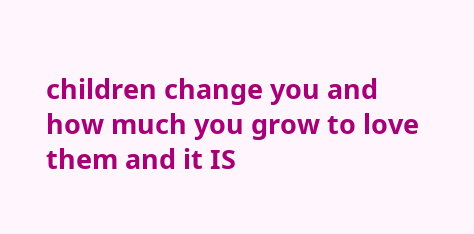children change you and how much you grow to love them and it IS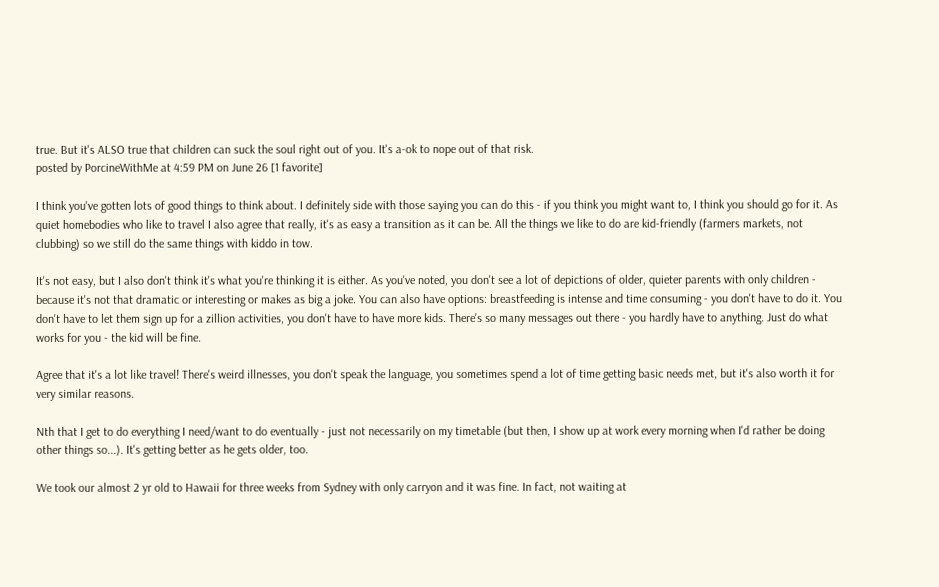true. But it's ALSO true that children can suck the soul right out of you. It's a-ok to nope out of that risk.
posted by PorcineWithMe at 4:59 PM on June 26 [1 favorite]

I think you've gotten lots of good things to think about. I definitely side with those saying you can do this - if you think you might want to, I think you should go for it. As quiet homebodies who like to travel I also agree that really, it's as easy a transition as it can be. All the things we like to do are kid-friendly (farmers markets, not clubbing) so we still do the same things with kiddo in tow.

It's not easy, but I also don't think it's what you're thinking it is either. As you've noted, you don't see a lot of depictions of older, quieter parents with only children - because it's not that dramatic or interesting or makes as big a joke. You can also have options: breastfeeding is intense and time consuming - you don't have to do it. You don't have to let them sign up for a zillion activities, you don't have to have more kids. There's so many messages out there - you hardly have to anything. Just do what works for you - the kid will be fine.

Agree that it's a lot like travel! There's weird illnesses, you don't speak the language, you sometimes spend a lot of time getting basic needs met, but it's also worth it for very similar reasons.

Nth that I get to do everything I need/want to do eventually - just not necessarily on my timetable (but then, I show up at work every morning when I'd rather be doing other things so...). It's getting better as he gets older, too.

We took our almost 2 yr old to Hawaii for three weeks from Sydney with only carryon and it was fine. In fact, not waiting at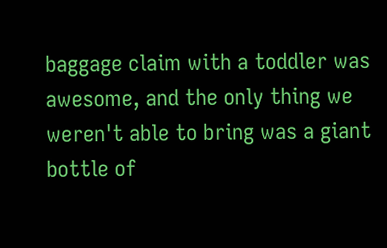baggage claim with a toddler was awesome, and the only thing we weren't able to bring was a giant bottle of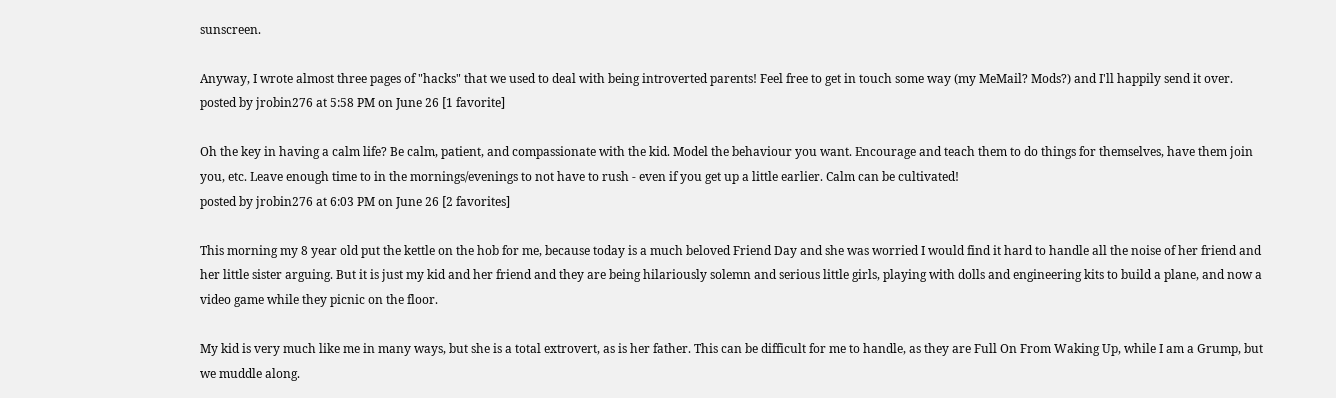sunscreen.

Anyway, I wrote almost three pages of "hacks" that we used to deal with being introverted parents! Feel free to get in touch some way (my MeMail? Mods?) and I'll happily send it over.
posted by jrobin276 at 5:58 PM on June 26 [1 favorite]

Oh the key in having a calm life? Be calm, patient, and compassionate with the kid. Model the behaviour you want. Encourage and teach them to do things for themselves, have them join you, etc. Leave enough time to in the mornings/evenings to not have to rush - even if you get up a little earlier. Calm can be cultivated!
posted by jrobin276 at 6:03 PM on June 26 [2 favorites]

This morning my 8 year old put the kettle on the hob for me, because today is a much beloved Friend Day and she was worried I would find it hard to handle all the noise of her friend and her little sister arguing. But it is just my kid and her friend and they are being hilariously solemn and serious little girls, playing with dolls and engineering kits to build a plane, and now a video game while they picnic on the floor.

My kid is very much like me in many ways, but she is a total extrovert, as is her father. This can be difficult for me to handle, as they are Full On From Waking Up, while I am a Grump, but we muddle along.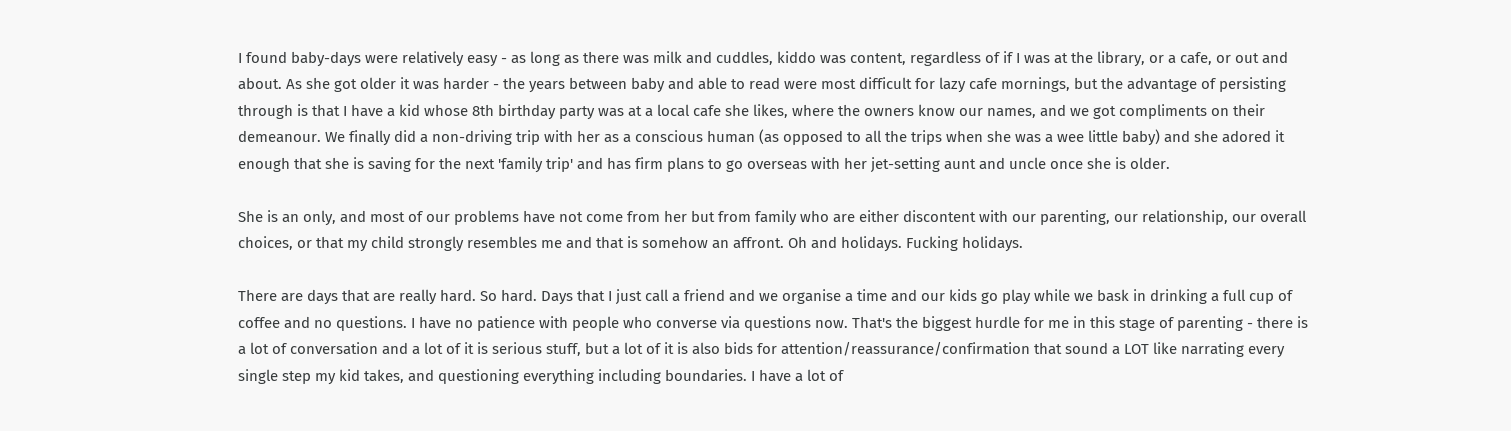I found baby-days were relatively easy - as long as there was milk and cuddles, kiddo was content, regardless of if I was at the library, or a cafe, or out and about. As she got older it was harder - the years between baby and able to read were most difficult for lazy cafe mornings, but the advantage of persisting through is that I have a kid whose 8th birthday party was at a local cafe she likes, where the owners know our names, and we got compliments on their demeanour. We finally did a non-driving trip with her as a conscious human (as opposed to all the trips when she was a wee little baby) and she adored it enough that she is saving for the next 'family trip' and has firm plans to go overseas with her jet-setting aunt and uncle once she is older.

She is an only, and most of our problems have not come from her but from family who are either discontent with our parenting, our relationship, our overall choices, or that my child strongly resembles me and that is somehow an affront. Oh and holidays. Fucking holidays.

There are days that are really hard. So hard. Days that I just call a friend and we organise a time and our kids go play while we bask in drinking a full cup of coffee and no questions. I have no patience with people who converse via questions now. That's the biggest hurdle for me in this stage of parenting - there is a lot of conversation and a lot of it is serious stuff, but a lot of it is also bids for attention/reassurance/confirmation that sound a LOT like narrating every single step my kid takes, and questioning everything including boundaries. I have a lot of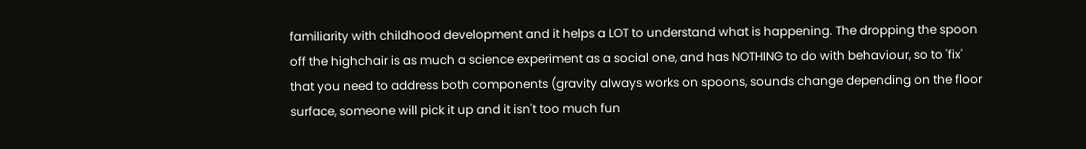familiarity with childhood development and it helps a LOT to understand what is happening. The dropping the spoon off the highchair is as much a science experiment as a social one, and has NOTHING to do with behaviour, so to 'fix' that you need to address both components (gravity always works on spoons, sounds change depending on the floor surface, someone will pick it up and it isn't too much fun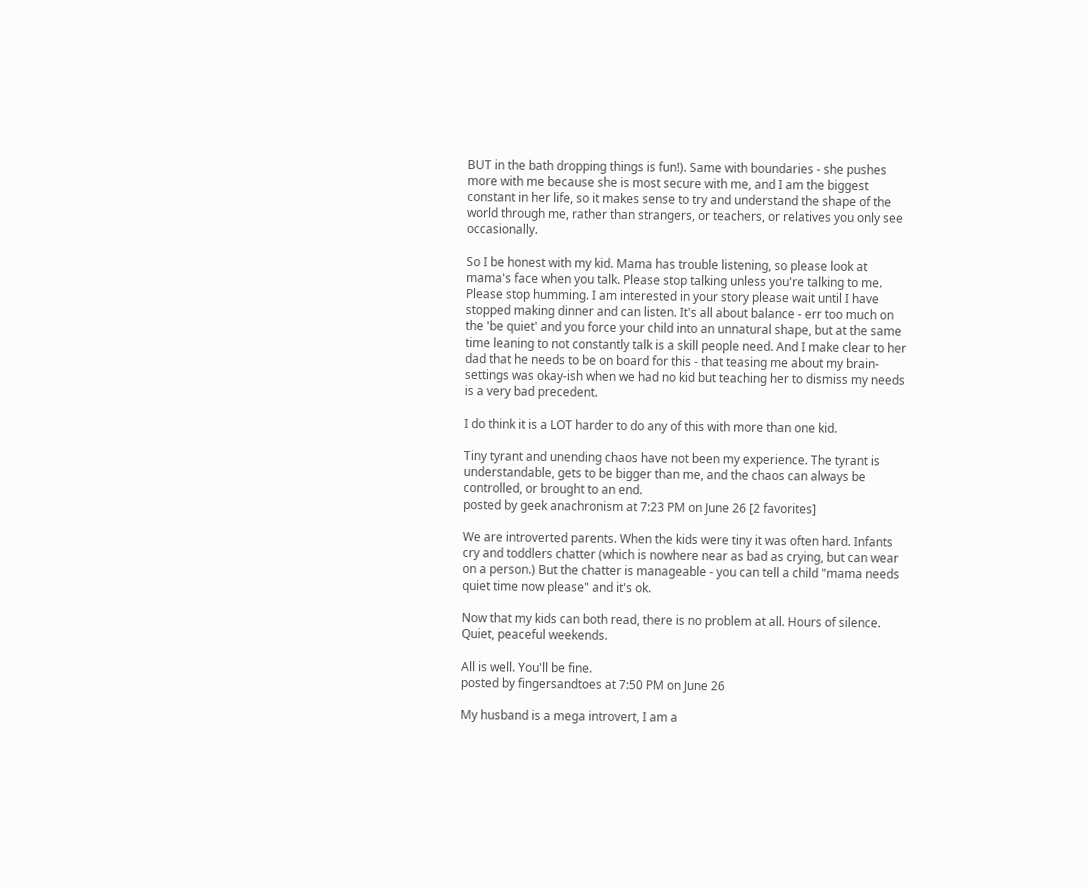BUT in the bath dropping things is fun!). Same with boundaries - she pushes more with me because she is most secure with me, and I am the biggest constant in her life, so it makes sense to try and understand the shape of the world through me, rather than strangers, or teachers, or relatives you only see occasionally.

So I be honest with my kid. Mama has trouble listening, so please look at mama's face when you talk. Please stop talking unless you're talking to me. Please stop humming. I am interested in your story please wait until I have stopped making dinner and can listen. It's all about balance - err too much on the 'be quiet' and you force your child into an unnatural shape, but at the same time leaning to not constantly talk is a skill people need. And I make clear to her dad that he needs to be on board for this - that teasing me about my brain-settings was okay-ish when we had no kid but teaching her to dismiss my needs is a very bad precedent.

I do think it is a LOT harder to do any of this with more than one kid.

Tiny tyrant and unending chaos have not been my experience. The tyrant is understandable, gets to be bigger than me, and the chaos can always be controlled, or brought to an end.
posted by geek anachronism at 7:23 PM on June 26 [2 favorites]

We are introverted parents. When the kids were tiny it was often hard. Infants cry and toddlers chatter (which is nowhere near as bad as crying, but can wear on a person.) But the chatter is manageable - you can tell a child "mama needs quiet time now please" and it's ok.

Now that my kids can both read, there is no problem at all. Hours of silence. Quiet, peaceful weekends.

All is well. You'll be fine.
posted by fingersandtoes at 7:50 PM on June 26

My husband is a mega introvert, I am a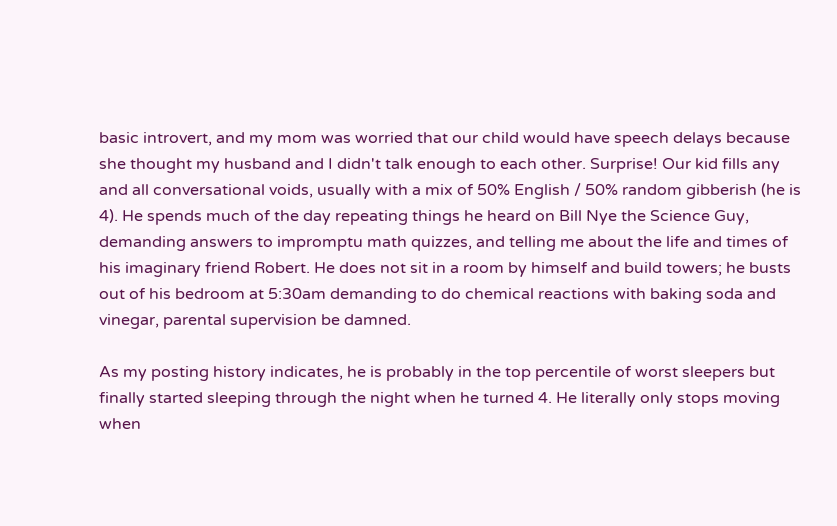basic introvert, and my mom was worried that our child would have speech delays because she thought my husband and I didn't talk enough to each other. Surprise! Our kid fills any and all conversational voids, usually with a mix of 50% English / 50% random gibberish (he is 4). He spends much of the day repeating things he heard on Bill Nye the Science Guy, demanding answers to impromptu math quizzes, and telling me about the life and times of his imaginary friend Robert. He does not sit in a room by himself and build towers; he busts out of his bedroom at 5:30am demanding to do chemical reactions with baking soda and vinegar, parental supervision be damned.

As my posting history indicates, he is probably in the top percentile of worst sleepers but finally started sleeping through the night when he turned 4. He literally only stops moving when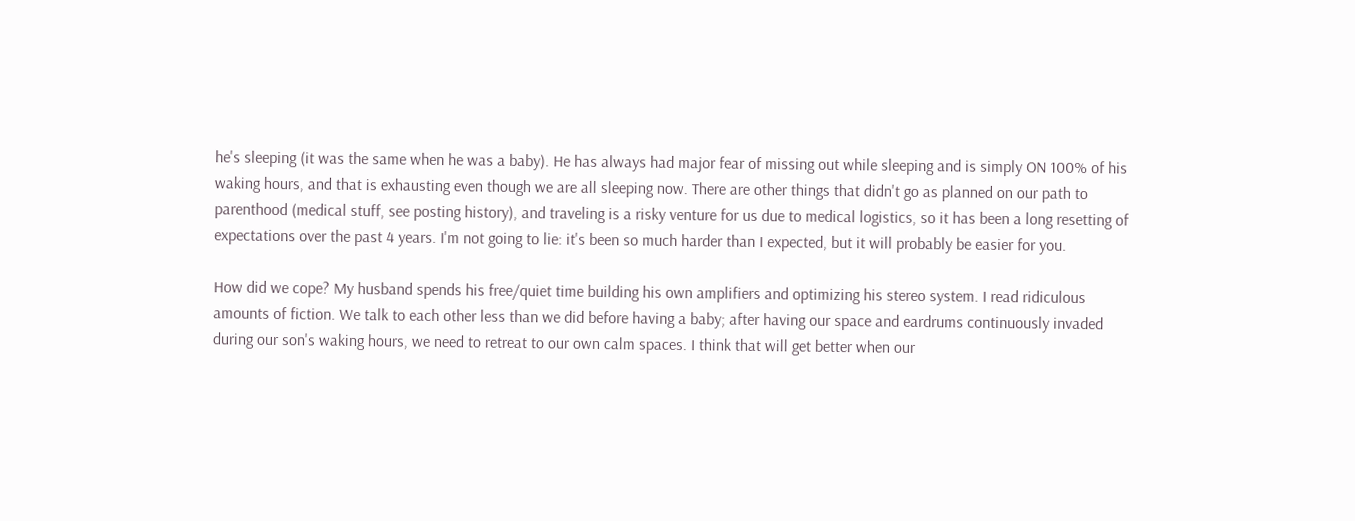he's sleeping (it was the same when he was a baby). He has always had major fear of missing out while sleeping and is simply ON 100% of his waking hours, and that is exhausting even though we are all sleeping now. There are other things that didn't go as planned on our path to parenthood (medical stuff, see posting history), and traveling is a risky venture for us due to medical logistics, so it has been a long resetting of expectations over the past 4 years. I'm not going to lie: it's been so much harder than I expected, but it will probably be easier for you.

How did we cope? My husband spends his free/quiet time building his own amplifiers and optimizing his stereo system. I read ridiculous amounts of fiction. We talk to each other less than we did before having a baby; after having our space and eardrums continuously invaded during our son's waking hours, we need to retreat to our own calm spaces. I think that will get better when our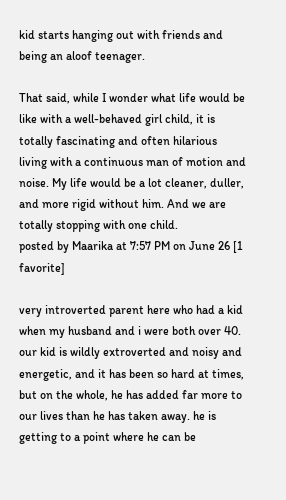kid starts hanging out with friends and being an aloof teenager.

That said, while I wonder what life would be like with a well-behaved girl child, it is totally fascinating and often hilarious living with a continuous man of motion and noise. My life would be a lot cleaner, duller, and more rigid without him. And we are totally stopping with one child.
posted by Maarika at 7:57 PM on June 26 [1 favorite]

very introverted parent here who had a kid when my husband and i were both over 40. our kid is wildly extroverted and noisy and energetic, and it has been so hard at times, but on the whole, he has added far more to our lives than he has taken away. he is getting to a point where he can be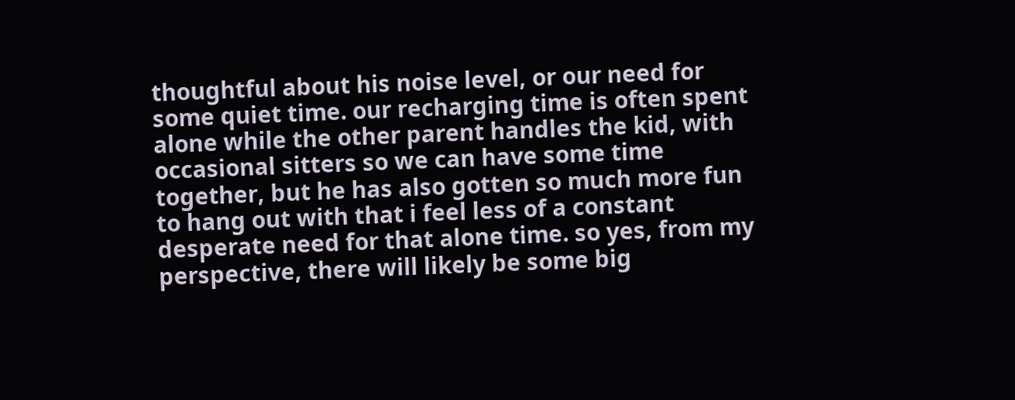thoughtful about his noise level, or our need for some quiet time. our recharging time is often spent alone while the other parent handles the kid, with occasional sitters so we can have some time together, but he has also gotten so much more fun to hang out with that i feel less of a constant desperate need for that alone time. so yes, from my perspective, there will likely be some big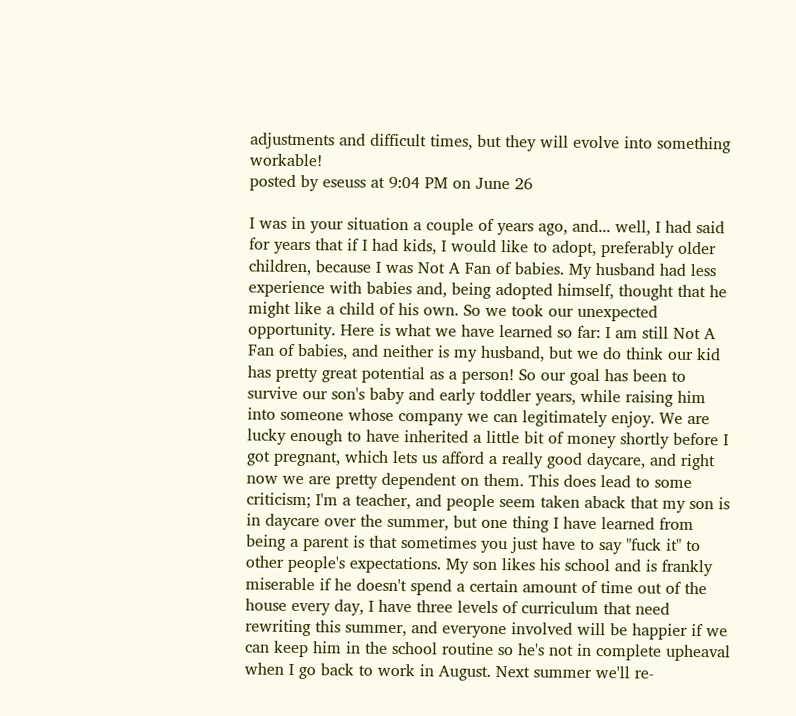adjustments and difficult times, but they will evolve into something workable!
posted by eseuss at 9:04 PM on June 26

I was in your situation a couple of years ago, and... well, I had said for years that if I had kids, I would like to adopt, preferably older children, because I was Not A Fan of babies. My husband had less experience with babies and, being adopted himself, thought that he might like a child of his own. So we took our unexpected opportunity. Here is what we have learned so far: I am still Not A Fan of babies, and neither is my husband, but we do think our kid has pretty great potential as a person! So our goal has been to survive our son's baby and early toddler years, while raising him into someone whose company we can legitimately enjoy. We are lucky enough to have inherited a little bit of money shortly before I got pregnant, which lets us afford a really good daycare, and right now we are pretty dependent on them. This does lead to some criticism; I'm a teacher, and people seem taken aback that my son is in daycare over the summer, but one thing I have learned from being a parent is that sometimes you just have to say "fuck it" to other people's expectations. My son likes his school and is frankly miserable if he doesn't spend a certain amount of time out of the house every day, I have three levels of curriculum that need rewriting this summer, and everyone involved will be happier if we can keep him in the school routine so he's not in complete upheaval when I go back to work in August. Next summer we'll re-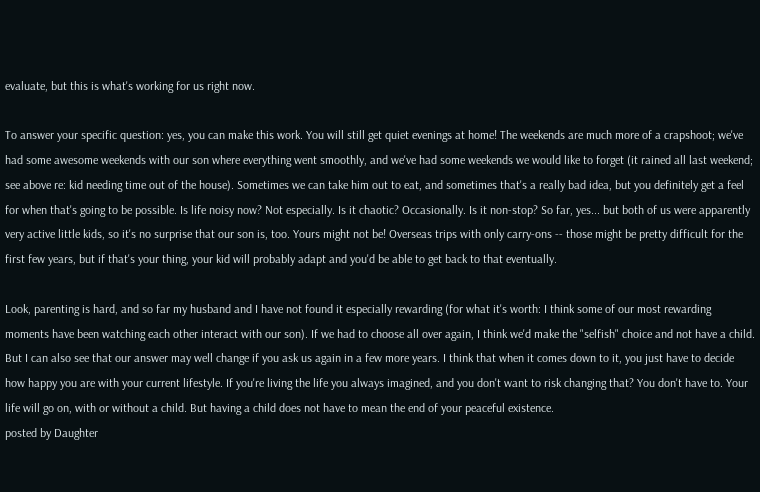evaluate, but this is what's working for us right now.

To answer your specific question: yes, you can make this work. You will still get quiet evenings at home! The weekends are much more of a crapshoot; we've had some awesome weekends with our son where everything went smoothly, and we've had some weekends we would like to forget (it rained all last weekend; see above re: kid needing time out of the house). Sometimes we can take him out to eat, and sometimes that's a really bad idea, but you definitely get a feel for when that's going to be possible. Is life noisy now? Not especially. Is it chaotic? Occasionally. Is it non-stop? So far, yes... but both of us were apparently very active little kids, so it's no surprise that our son is, too. Yours might not be! Overseas trips with only carry-ons -- those might be pretty difficult for the first few years, but if that's your thing, your kid will probably adapt and you'd be able to get back to that eventually.

Look, parenting is hard, and so far my husband and I have not found it especially rewarding (for what it's worth: I think some of our most rewarding moments have been watching each other interact with our son). If we had to choose all over again, I think we'd make the "selfish" choice and not have a child. But I can also see that our answer may well change if you ask us again in a few more years. I think that when it comes down to it, you just have to decide how happy you are with your current lifestyle. If you're living the life you always imagined, and you don't want to risk changing that? You don't have to. Your life will go on, with or without a child. But having a child does not have to mean the end of your peaceful existence.
posted by Daughter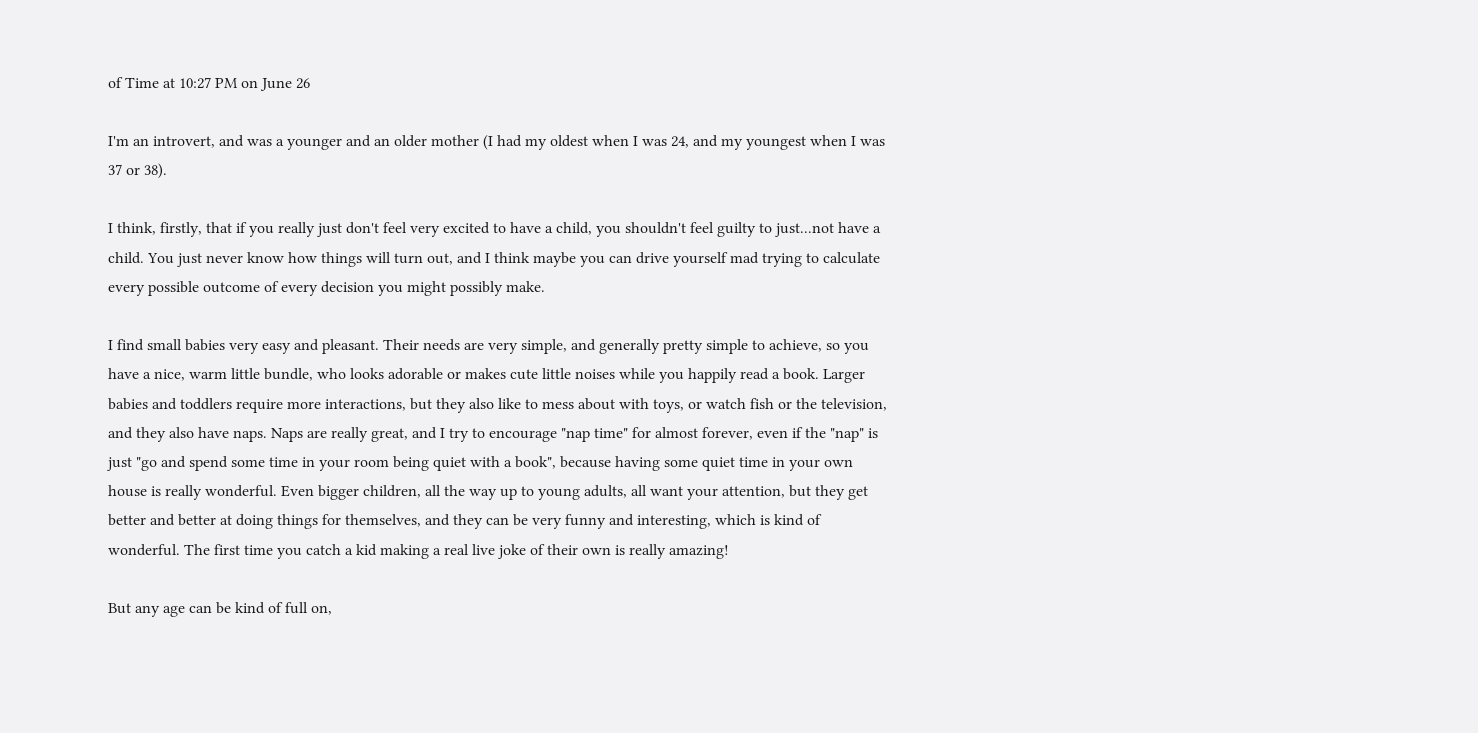of Time at 10:27 PM on June 26

I'm an introvert, and was a younger and an older mother (I had my oldest when I was 24, and my youngest when I was 37 or 38).

I think, firstly, that if you really just don't feel very excited to have a child, you shouldn't feel guilty to just...not have a child. You just never know how things will turn out, and I think maybe you can drive yourself mad trying to calculate every possible outcome of every decision you might possibly make.

I find small babies very easy and pleasant. Their needs are very simple, and generally pretty simple to achieve, so you have a nice, warm little bundle, who looks adorable or makes cute little noises while you happily read a book. Larger babies and toddlers require more interactions, but they also like to mess about with toys, or watch fish or the television, and they also have naps. Naps are really great, and I try to encourage "nap time" for almost forever, even if the "nap" is just "go and spend some time in your room being quiet with a book", because having some quiet time in your own house is really wonderful. Even bigger children, all the way up to young adults, all want your attention, but they get better and better at doing things for themselves, and they can be very funny and interesting, which is kind of wonderful. The first time you catch a kid making a real live joke of their own is really amazing!

But any age can be kind of full on,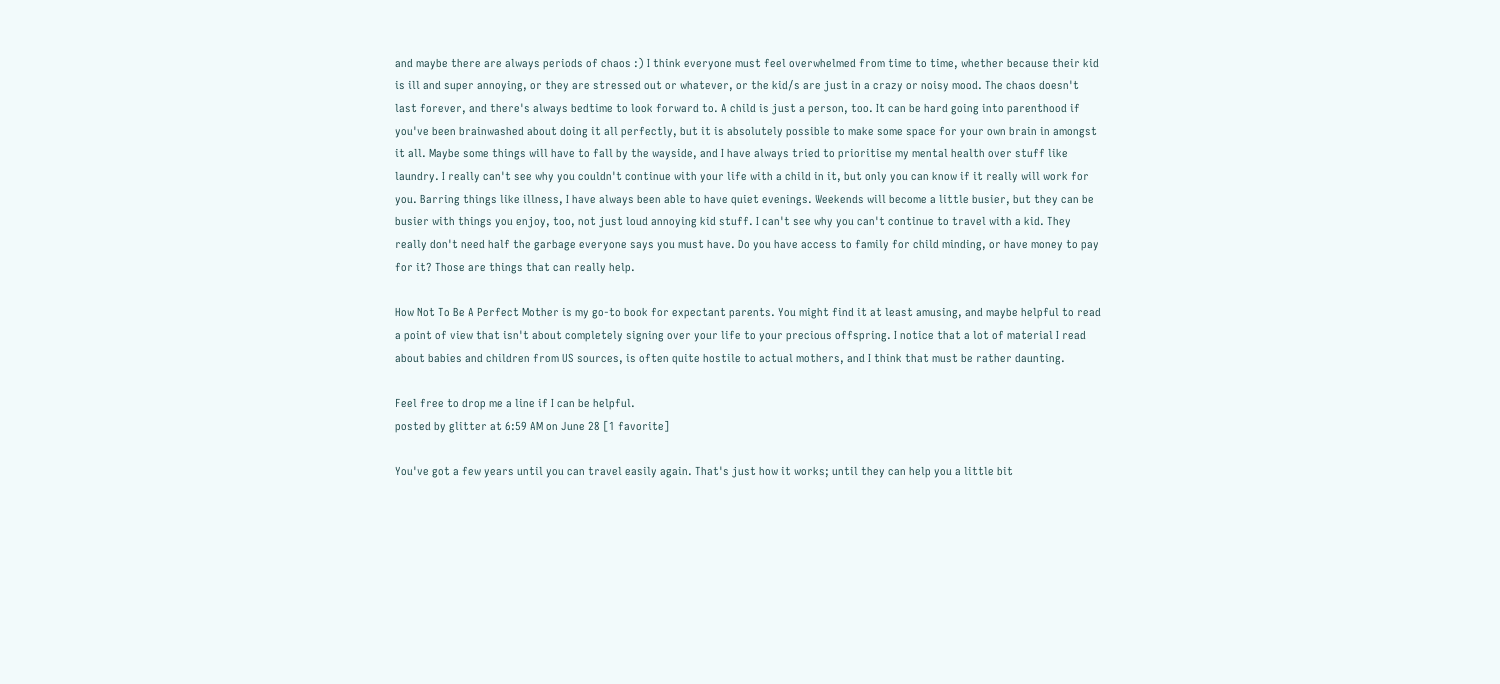and maybe there are always periods of chaos :) I think everyone must feel overwhelmed from time to time, whether because their kid is ill and super annoying, or they are stressed out or whatever, or the kid/s are just in a crazy or noisy mood. The chaos doesn't last forever, and there's always bedtime to look forward to. A child is just a person, too. It can be hard going into parenthood if you've been brainwashed about doing it all perfectly, but it is absolutely possible to make some space for your own brain in amongst it all. Maybe some things will have to fall by the wayside, and I have always tried to prioritise my mental health over stuff like laundry. I really can't see why you couldn't continue with your life with a child in it, but only you can know if it really will work for you. Barring things like illness, I have always been able to have quiet evenings. Weekends will become a little busier, but they can be busier with things you enjoy, too, not just loud annoying kid stuff. I can't see why you can't continue to travel with a kid. They really don't need half the garbage everyone says you must have. Do you have access to family for child minding, or have money to pay for it? Those are things that can really help.

How Not To Be A Perfect Mother is my go-to book for expectant parents. You might find it at least amusing, and maybe helpful to read a point of view that isn't about completely signing over your life to your precious offspring. I notice that a lot of material I read about babies and children from US sources, is often quite hostile to actual mothers, and I think that must be rather daunting.

Feel free to drop me a line if I can be helpful.
posted by glitter at 6:59 AM on June 28 [1 favorite]

You've got a few years until you can travel easily again. That's just how it works; until they can help you a little bit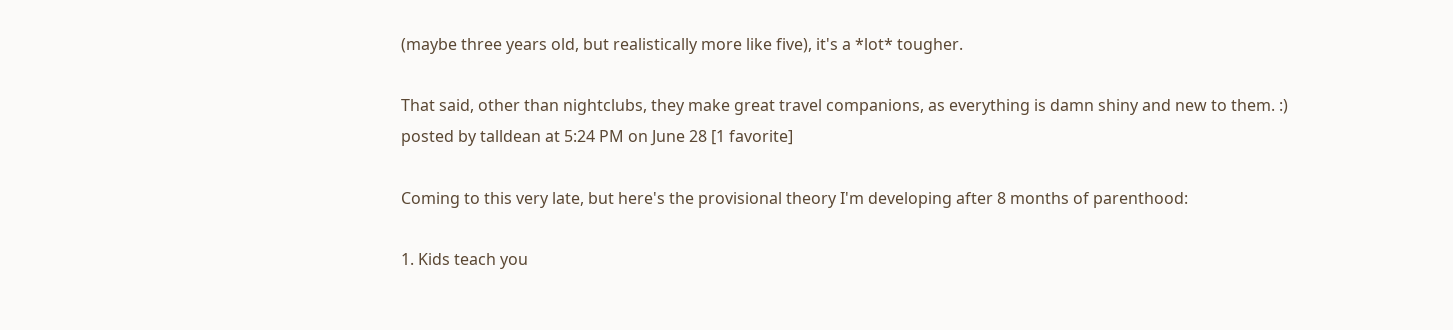(maybe three years old, but realistically more like five), it's a *lot* tougher.

That said, other than nightclubs, they make great travel companions, as everything is damn shiny and new to them. :)
posted by talldean at 5:24 PM on June 28 [1 favorite]

Coming to this very late, but here's the provisional theory I'm developing after 8 months of parenthood:

1. Kids teach you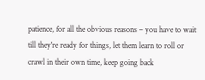patience, for all the obvious reasons – you have to wait till they're ready for things, let them learn to roll or crawl in their own time, keep going back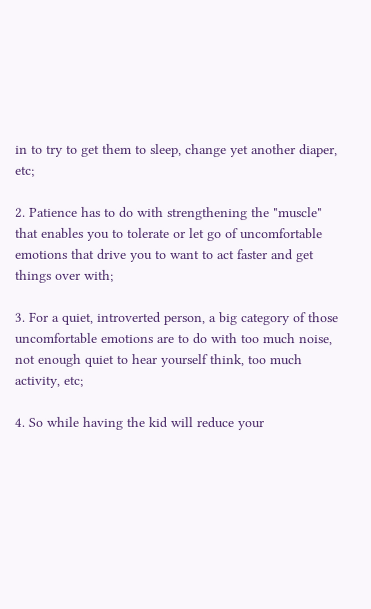in to try to get them to sleep, change yet another diaper, etc;

2. Patience has to do with strengthening the "muscle" that enables you to tolerate or let go of uncomfortable emotions that drive you to want to act faster and get things over with;

3. For a quiet, introverted person, a big category of those uncomfortable emotions are to do with too much noise, not enough quiet to hear yourself think, too much activity, etc;

4. So while having the kid will reduce your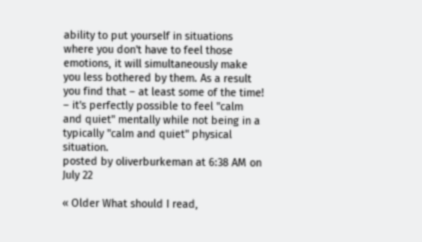ability to put yourself in situations where you don't have to feel those emotions, it will simultaneously make you less bothered by them. As a result you find that – at least some of the time! – it's perfectly possible to feel "calm and quiet" mentally while not being in a typically "calm and quiet" physical situation.
posted by oliverburkeman at 6:38 AM on July 22

« Older What should I read,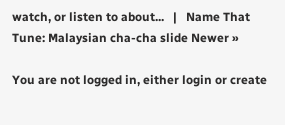watch, or listen to about...   |   Name That Tune: Malaysian cha-cha slide Newer »

You are not logged in, either login or create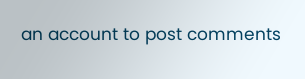an account to post comments